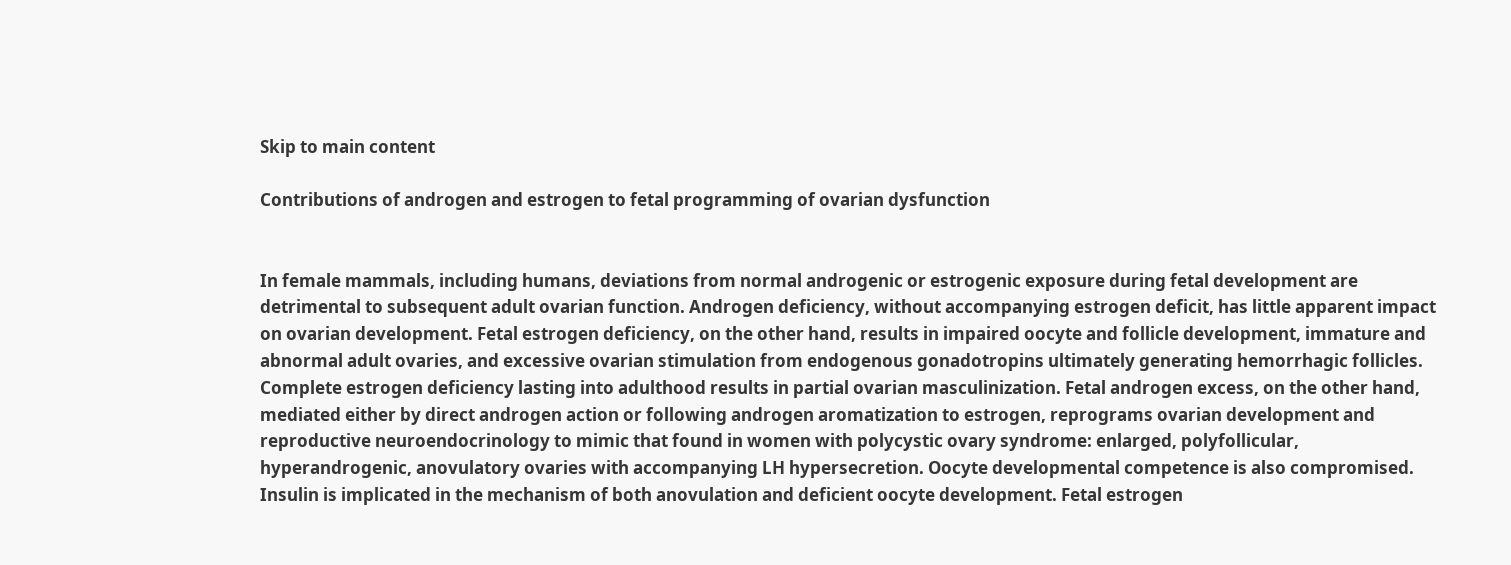Skip to main content

Contributions of androgen and estrogen to fetal programming of ovarian dysfunction


In female mammals, including humans, deviations from normal androgenic or estrogenic exposure during fetal development are detrimental to subsequent adult ovarian function. Androgen deficiency, without accompanying estrogen deficit, has little apparent impact on ovarian development. Fetal estrogen deficiency, on the other hand, results in impaired oocyte and follicle development, immature and abnormal adult ovaries, and excessive ovarian stimulation from endogenous gonadotropins ultimately generating hemorrhagic follicles. Complete estrogen deficiency lasting into adulthood results in partial ovarian masculinization. Fetal androgen excess, on the other hand, mediated either by direct androgen action or following androgen aromatization to estrogen, reprograms ovarian development and reproductive neuroendocrinology to mimic that found in women with polycystic ovary syndrome: enlarged, polyfollicular, hyperandrogenic, anovulatory ovaries with accompanying LH hypersecretion. Oocyte developmental competence is also compromised. Insulin is implicated in the mechanism of both anovulation and deficient oocyte development. Fetal estrogen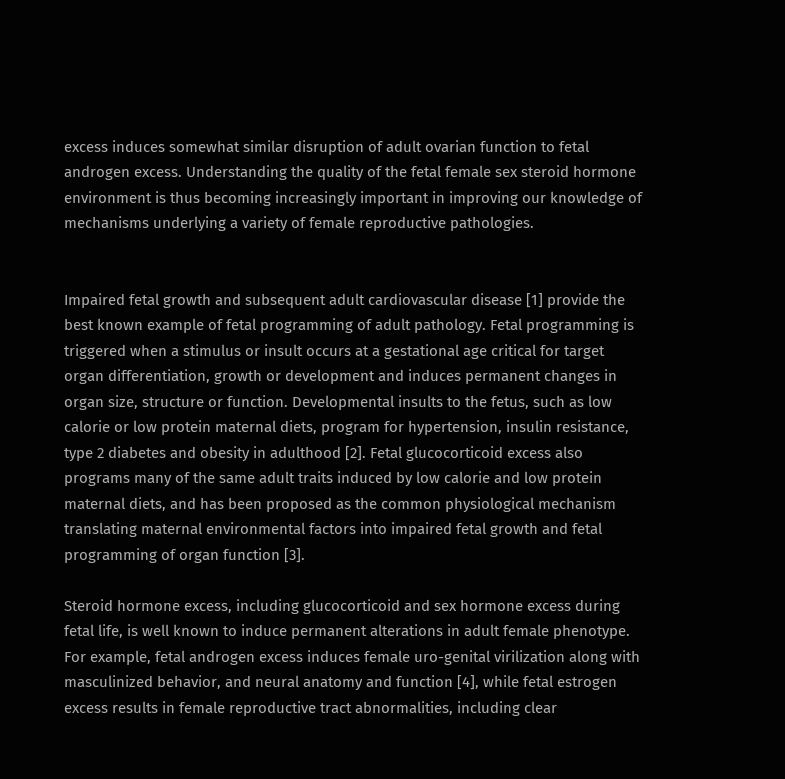excess induces somewhat similar disruption of adult ovarian function to fetal androgen excess. Understanding the quality of the fetal female sex steroid hormone environment is thus becoming increasingly important in improving our knowledge of mechanisms underlying a variety of female reproductive pathologies.


Impaired fetal growth and subsequent adult cardiovascular disease [1] provide the best known example of fetal programming of adult pathology. Fetal programming is triggered when a stimulus or insult occurs at a gestational age critical for target organ differentiation, growth or development and induces permanent changes in organ size, structure or function. Developmental insults to the fetus, such as low calorie or low protein maternal diets, program for hypertension, insulin resistance, type 2 diabetes and obesity in adulthood [2]. Fetal glucocorticoid excess also programs many of the same adult traits induced by low calorie and low protein maternal diets, and has been proposed as the common physiological mechanism translating maternal environmental factors into impaired fetal growth and fetal programming of organ function [3].

Steroid hormone excess, including glucocorticoid and sex hormone excess during fetal life, is well known to induce permanent alterations in adult female phenotype. For example, fetal androgen excess induces female uro-genital virilization along with masculinized behavior, and neural anatomy and function [4], while fetal estrogen excess results in female reproductive tract abnormalities, including clear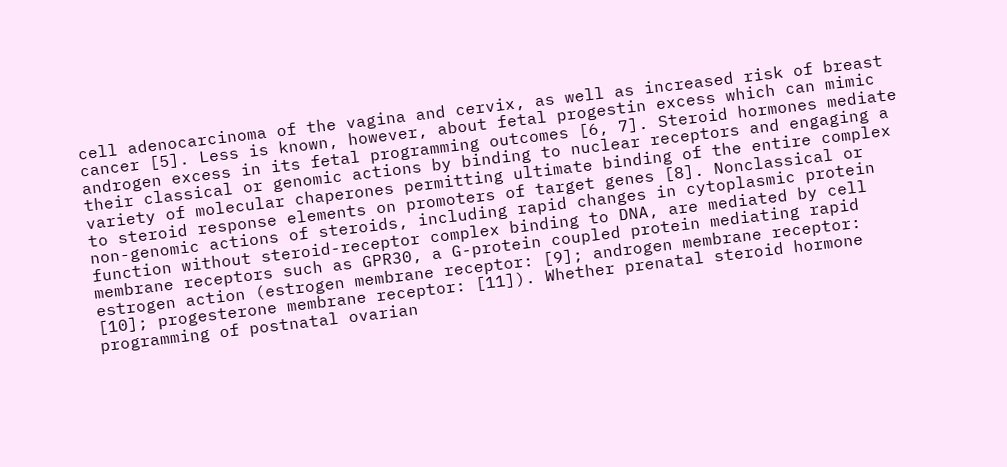cell adenocarcinoma of the vagina and cervix, as well as increased risk of breast cancer [5]. Less is known, however, about fetal progestin excess which can mimic androgen excess in its fetal programming outcomes [6, 7]. Steroid hormones mediate their classical or genomic actions by binding to nuclear receptors and engaging a variety of molecular chaperones permitting ultimate binding of the entire complex to steroid response elements on promoters of target genes [8]. Nonclassical or non-genomic actions of steroids, including rapid changes in cytoplasmic protein function without steroid-receptor complex binding to DNA, are mediated by cell membrane receptors such as GPR30, a G-protein coupled protein mediating rapid estrogen action (estrogen membrane receptor: [9]; androgen membrane receptor: [10]; progesterone membrane receptor: [11]). Whether prenatal steroid hormone programming of postnatal ovarian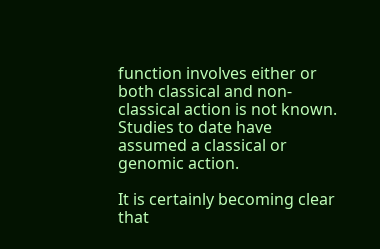function involves either or both classical and non-classical action is not known. Studies to date have assumed a classical or genomic action.

It is certainly becoming clear that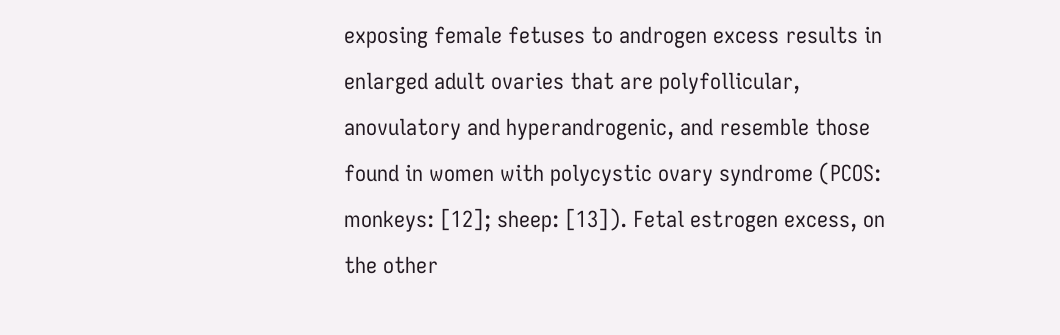exposing female fetuses to androgen excess results in enlarged adult ovaries that are polyfollicular, anovulatory and hyperandrogenic, and resemble those found in women with polycystic ovary syndrome (PCOS: monkeys: [12]; sheep: [13]). Fetal estrogen excess, on the other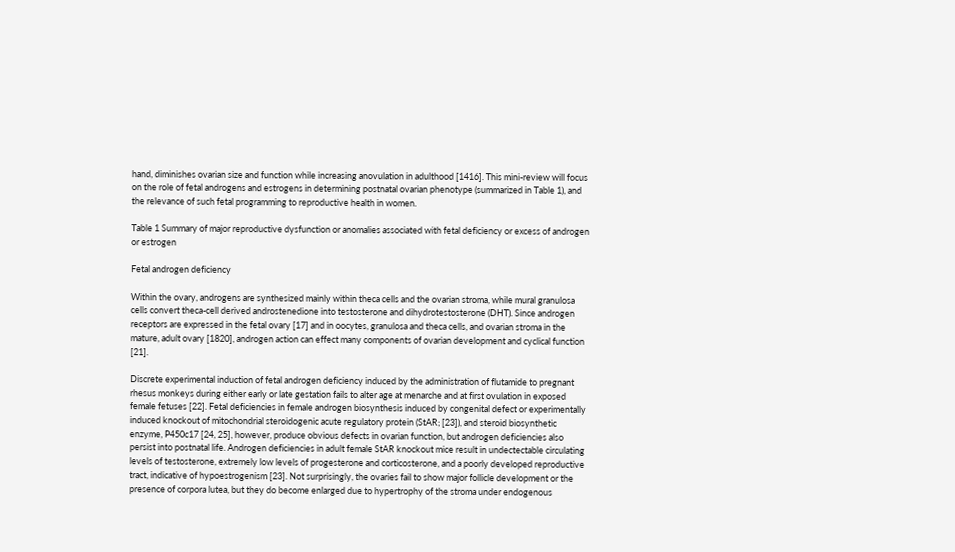hand, diminishes ovarian size and function while increasing anovulation in adulthood [1416]. This mini-review will focus on the role of fetal androgens and estrogens in determining postnatal ovarian phenotype (summarized in Table 1), and the relevance of such fetal programming to reproductive health in women.

Table 1 Summary of major reproductive dysfunction or anomalies associated with fetal deficiency or excess of androgen or estrogen

Fetal androgen deficiency

Within the ovary, androgens are synthesized mainly within theca cells and the ovarian stroma, while mural granulosa cells convert theca-cell derived androstenedione into testosterone and dihydrotestosterone (DHT). Since androgen receptors are expressed in the fetal ovary [17] and in oocytes, granulosa and theca cells, and ovarian stroma in the mature, adult ovary [1820], androgen action can effect many components of ovarian development and cyclical function [21].

Discrete experimental induction of fetal androgen deficiency induced by the administration of flutamide to pregnant rhesus monkeys during either early or late gestation fails to alter age at menarche and at first ovulation in exposed female fetuses [22]. Fetal deficiencies in female androgen biosynthesis induced by congenital defect or experimentally induced knockout of mitochondrial steroidogenic acute regulatory protein (StAR; [23]), and steroid biosynthetic enzyme, P450c17 [24, 25], however, produce obvious defects in ovarian function, but androgen deficiencies also persist into postnatal life. Androgen deficiencies in adult female StAR knockout mice result in undectectable circulating levels of testosterone, extremely low levels of progesterone and corticosterone, and a poorly developed reproductive tract, indicative of hypoestrogenism [23]. Not surprisingly, the ovaries fail to show major follicle development or the presence of corpora lutea, but they do become enlarged due to hypertrophy of the stroma under endogenous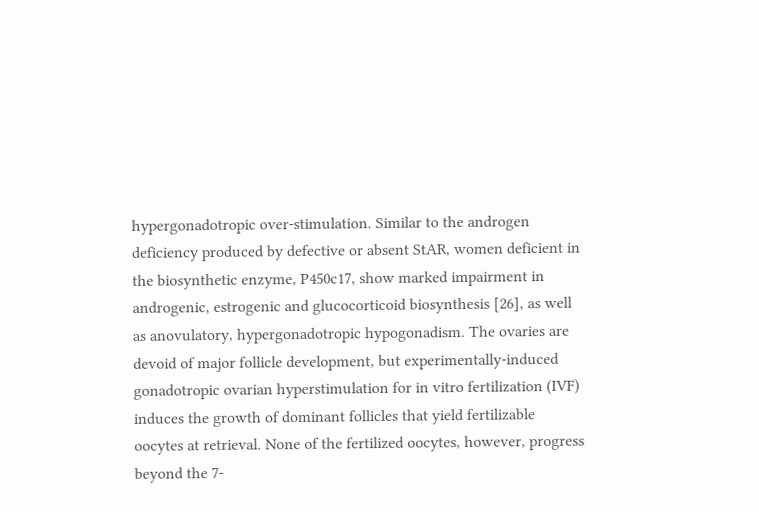hypergonadotropic over-stimulation. Similar to the androgen deficiency produced by defective or absent StAR, women deficient in the biosynthetic enzyme, P450c17, show marked impairment in androgenic, estrogenic and glucocorticoid biosynthesis [26], as well as anovulatory, hypergonadotropic hypogonadism. The ovaries are devoid of major follicle development, but experimentally-induced gonadotropic ovarian hyperstimulation for in vitro fertilization (IVF) induces the growth of dominant follicles that yield fertilizable oocytes at retrieval. None of the fertilized oocytes, however, progress beyond the 7-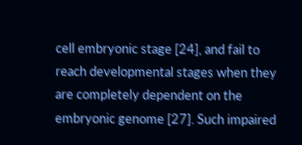cell embryonic stage [24], and fail to reach developmental stages when they are completely dependent on the embryonic genome [27]. Such impaired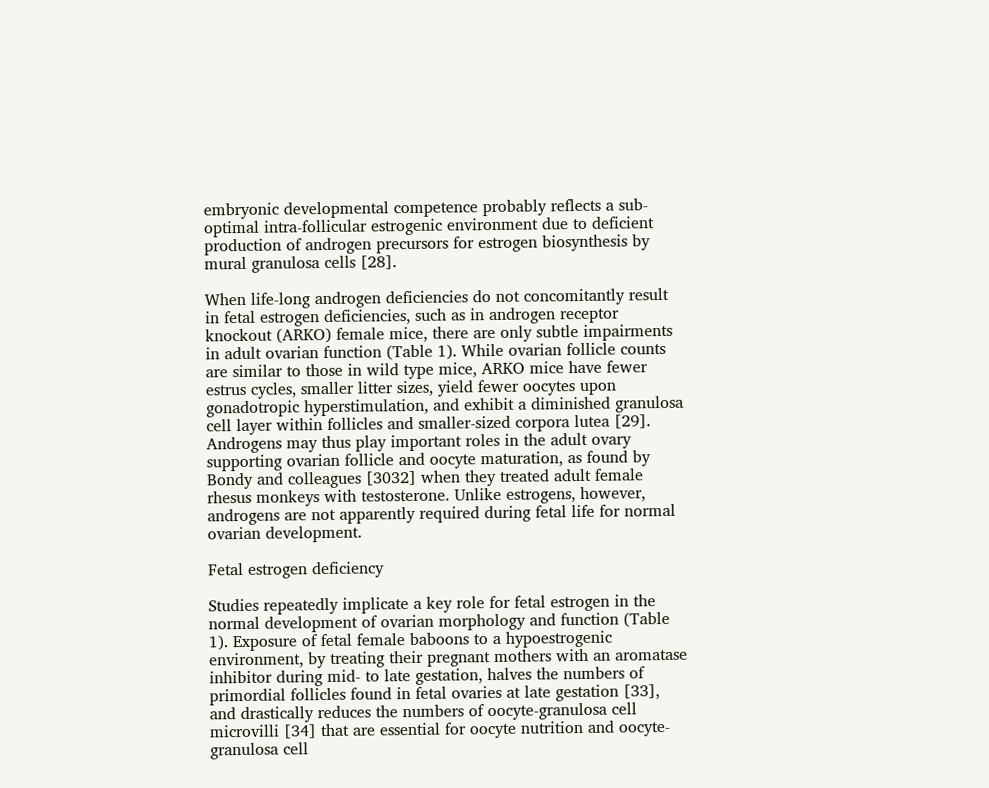embryonic developmental competence probably reflects a sub-optimal intra-follicular estrogenic environment due to deficient production of androgen precursors for estrogen biosynthesis by mural granulosa cells [28].

When life-long androgen deficiencies do not concomitantly result in fetal estrogen deficiencies, such as in androgen receptor knockout (ARKO) female mice, there are only subtle impairments in adult ovarian function (Table 1). While ovarian follicle counts are similar to those in wild type mice, ARKO mice have fewer estrus cycles, smaller litter sizes, yield fewer oocytes upon gonadotropic hyperstimulation, and exhibit a diminished granulosa cell layer within follicles and smaller-sized corpora lutea [29]. Androgens may thus play important roles in the adult ovary supporting ovarian follicle and oocyte maturation, as found by Bondy and colleagues [3032] when they treated adult female rhesus monkeys with testosterone. Unlike estrogens, however, androgens are not apparently required during fetal life for normal ovarian development.

Fetal estrogen deficiency

Studies repeatedly implicate a key role for fetal estrogen in the normal development of ovarian morphology and function (Table 1). Exposure of fetal female baboons to a hypoestrogenic environment, by treating their pregnant mothers with an aromatase inhibitor during mid- to late gestation, halves the numbers of primordial follicles found in fetal ovaries at late gestation [33], and drastically reduces the numbers of oocyte-granulosa cell microvilli [34] that are essential for oocyte nutrition and oocyte-granulosa cell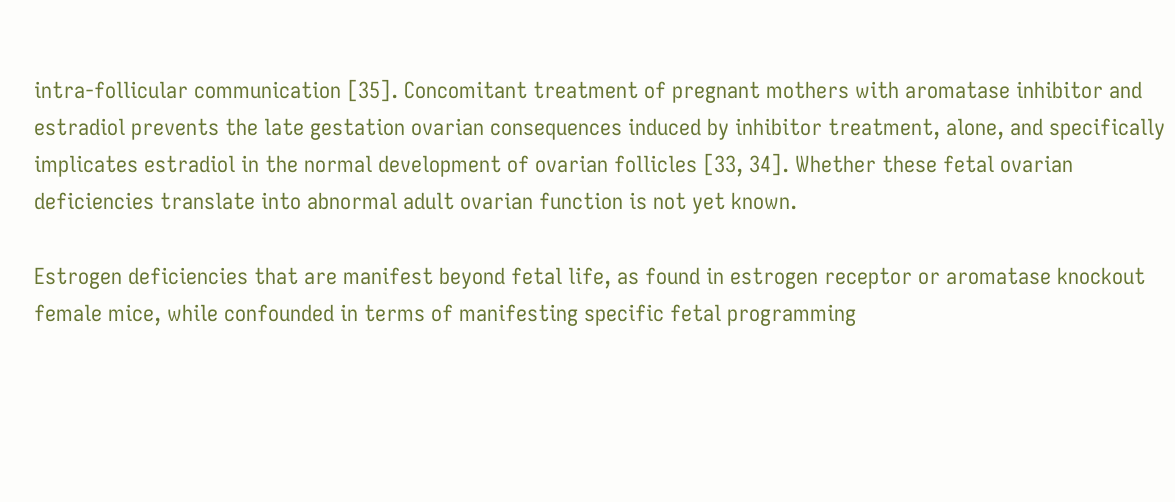intra-follicular communication [35]. Concomitant treatment of pregnant mothers with aromatase inhibitor and estradiol prevents the late gestation ovarian consequences induced by inhibitor treatment, alone, and specifically implicates estradiol in the normal development of ovarian follicles [33, 34]. Whether these fetal ovarian deficiencies translate into abnormal adult ovarian function is not yet known.

Estrogen deficiencies that are manifest beyond fetal life, as found in estrogen receptor or aromatase knockout female mice, while confounded in terms of manifesting specific fetal programming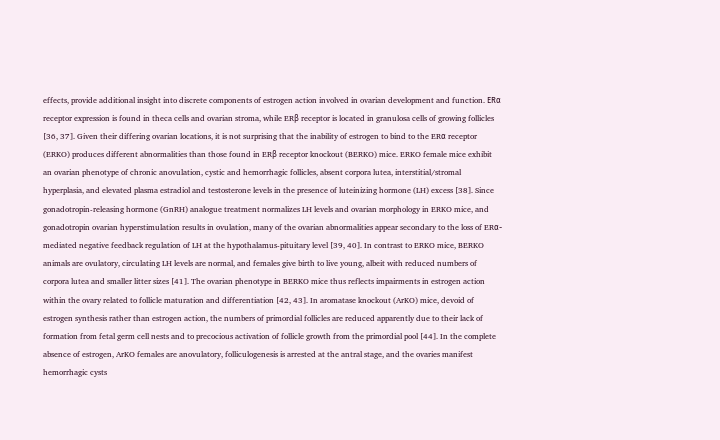effects, provide additional insight into discrete components of estrogen action involved in ovarian development and function. ERα receptor expression is found in theca cells and ovarian stroma, while ERβ receptor is located in granulosa cells of growing follicles [36, 37]. Given their differing ovarian locations, it is not surprising that the inability of estrogen to bind to the ERα receptor (ERKO) produces different abnormalities than those found in ERβ receptor knockout (BERKO) mice. ERKO female mice exhibit an ovarian phenotype of chronic anovulation, cystic and hemorrhagic follicles, absent corpora lutea, interstitial/stromal hyperplasia, and elevated plasma estradiol and testosterone levels in the presence of luteinizing hormone (LH) excess [38]. Since gonadotropin-releasing hormone (GnRH) analogue treatment normalizes LH levels and ovarian morphology in ERKO mice, and gonadotropin ovarian hyperstimulation results in ovulation, many of the ovarian abnormalities appear secondary to the loss of ERα-mediated negative feedback regulation of LH at the hypothalamus-pituitary level [39, 40]. In contrast to ERKO mice, BERKO animals are ovulatory, circulating LH levels are normal, and females give birth to live young, albeit with reduced numbers of corpora lutea and smaller litter sizes [41]. The ovarian phenotype in BERKO mice thus reflects impairments in estrogen action within the ovary related to follicle maturation and differentiation [42, 43]. In aromatase knockout (ArKO) mice, devoid of estrogen synthesis rather than estrogen action, the numbers of primordial follicles are reduced apparently due to their lack of formation from fetal germ cell nests and to precocious activation of follicle growth from the primordial pool [44]. In the complete absence of estrogen, ArKO females are anovulatory, folliculogenesis is arrested at the antral stage, and the ovaries manifest hemorrhagic cysts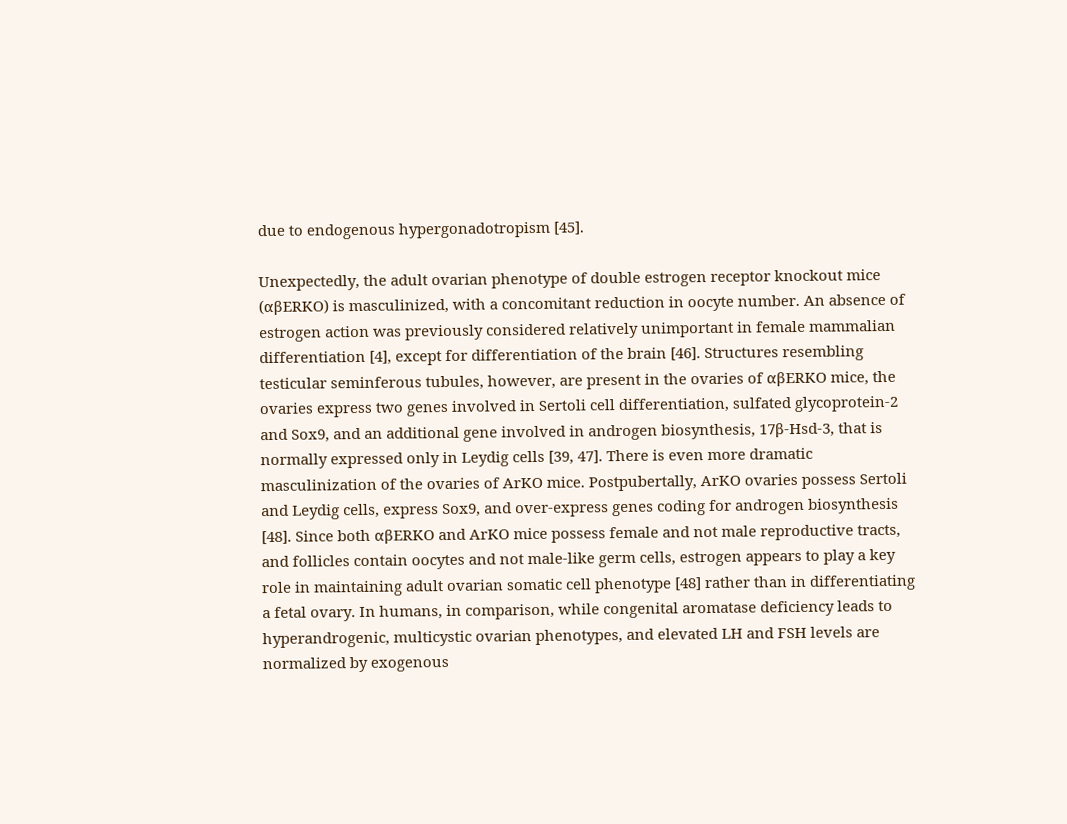due to endogenous hypergonadotropism [45].

Unexpectedly, the adult ovarian phenotype of double estrogen receptor knockout mice (αβERKO) is masculinized, with a concomitant reduction in oocyte number. An absence of estrogen action was previously considered relatively unimportant in female mammalian differentiation [4], except for differentiation of the brain [46]. Structures resembling testicular seminferous tubules, however, are present in the ovaries of αβERKO mice, the ovaries express two genes involved in Sertoli cell differentiation, sulfated glycoprotein-2 and Sox9, and an additional gene involved in androgen biosynthesis, 17β-Hsd-3, that is normally expressed only in Leydig cells [39, 47]. There is even more dramatic masculinization of the ovaries of ArKO mice. Postpubertally, ArKO ovaries possess Sertoli and Leydig cells, express Sox9, and over-express genes coding for androgen biosynthesis [48]. Since both αβERKO and ArKO mice possess female and not male reproductive tracts, and follicles contain oocytes and not male-like germ cells, estrogen appears to play a key role in maintaining adult ovarian somatic cell phenotype [48] rather than in differentiating a fetal ovary. In humans, in comparison, while congenital aromatase deficiency leads to hyperandrogenic, multicystic ovarian phenotypes, and elevated LH and FSH levels are normalized by exogenous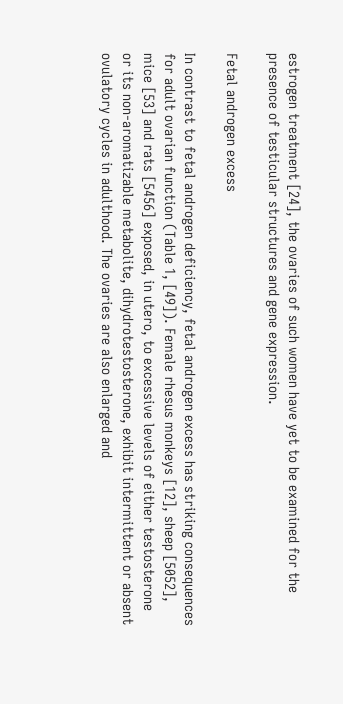estrogen treatment [24], the ovaries of such women have yet to be examined for the presence of testicular structures and gene expression.

Fetal androgen excess

In contrast to fetal androgen deficiency, fetal androgen excess has striking consequences for adult ovarian function (Table 1, [49]). Female rhesus monkeys [12], sheep [5052], mice [53] and rats [5456] exposed, in utero, to excessive levels of either testosterone or its non-aromatizable metabolite, dihydrotestosterone, exhibit intermittent or absent ovulatory cycles in adulthood. The ovaries are also enlarged and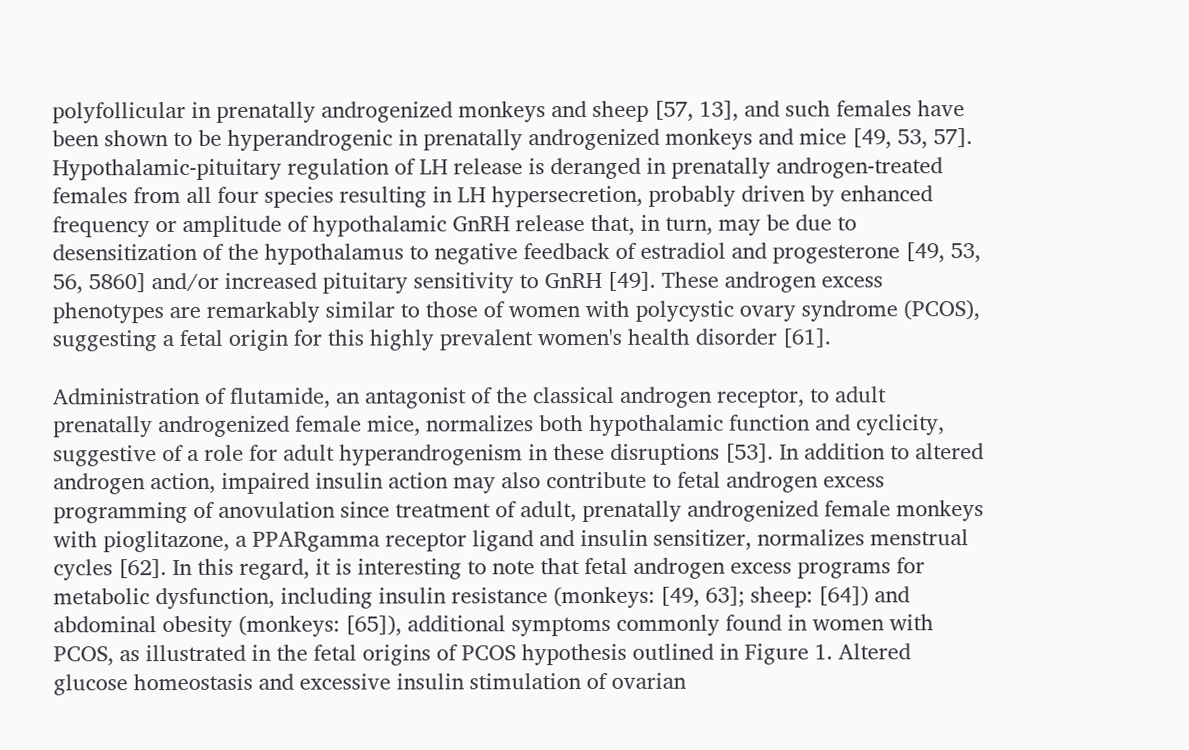polyfollicular in prenatally androgenized monkeys and sheep [57, 13], and such females have been shown to be hyperandrogenic in prenatally androgenized monkeys and mice [49, 53, 57]. Hypothalamic-pituitary regulation of LH release is deranged in prenatally androgen-treated females from all four species resulting in LH hypersecretion, probably driven by enhanced frequency or amplitude of hypothalamic GnRH release that, in turn, may be due to desensitization of the hypothalamus to negative feedback of estradiol and progesterone [49, 53, 56, 5860] and/or increased pituitary sensitivity to GnRH [49]. These androgen excess phenotypes are remarkably similar to those of women with polycystic ovary syndrome (PCOS), suggesting a fetal origin for this highly prevalent women's health disorder [61].

Administration of flutamide, an antagonist of the classical androgen receptor, to adult prenatally androgenized female mice, normalizes both hypothalamic function and cyclicity, suggestive of a role for adult hyperandrogenism in these disruptions [53]. In addition to altered androgen action, impaired insulin action may also contribute to fetal androgen excess programming of anovulation since treatment of adult, prenatally androgenized female monkeys with pioglitazone, a PPARgamma receptor ligand and insulin sensitizer, normalizes menstrual cycles [62]. In this regard, it is interesting to note that fetal androgen excess programs for metabolic dysfunction, including insulin resistance (monkeys: [49, 63]; sheep: [64]) and abdominal obesity (monkeys: [65]), additional symptoms commonly found in women with PCOS, as illustrated in the fetal origins of PCOS hypothesis outlined in Figure 1. Altered glucose homeostasis and excessive insulin stimulation of ovarian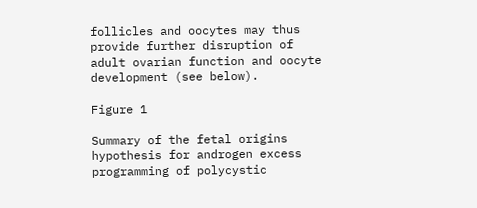follicles and oocytes may thus provide further disruption of adult ovarian function and oocyte development (see below).

Figure 1

Summary of the fetal origins hypothesis for androgen excess programming of polycystic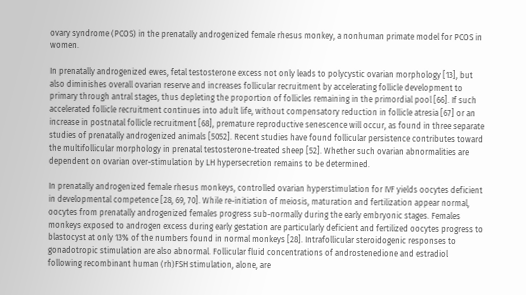ovary syndrome (PCOS) in the prenatally androgenized female rhesus monkey, a nonhuman primate model for PCOS in women.

In prenatally androgenized ewes, fetal testosterone excess not only leads to polycystic ovarian morphology [13], but also diminishes overall ovarian reserve and increases follicular recruitment by accelerating follicle development to primary through antral stages, thus depleting the proportion of follicles remaining in the primordial pool [66]. If such accelerated follicle recruitment continues into adult life, without compensatory reduction in follicle atresia [67] or an increase in postnatal follicle recruitment [68], premature reproductive senescence will occur, as found in three separate studies of prenatally androgenized animals [5052]. Recent studies have found follicular persistence contributes toward the multifollicular morphology in prenatal testosterone-treated sheep [52]. Whether such ovarian abnormalities are dependent on ovarian over-stimulation by LH hypersecretion remains to be determined.

In prenatally androgenized female rhesus monkeys, controlled ovarian hyperstimulation for IVF yields oocytes deficient in developmental competence [28, 69, 70]. While re-initiation of meiosis, maturation and fertilization appear normal, oocytes from prenatally androgenized females progress sub-normally during the early embryonic stages. Females monkeys exposed to androgen excess during early gestation are particularly deficient and fertilized oocytes progress to blastocyst at only 13% of the numbers found in normal monkeys [28]. Intrafollicular steroidogenic responses to gonadotropic stimulation are also abnormal. Follicular fluid concentrations of androstenedione and estradiol following recombinant human (rh)FSH stimulation, alone, are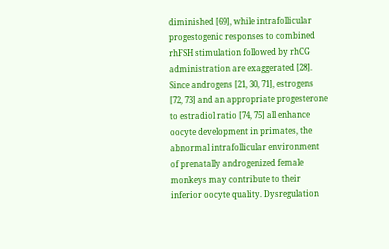diminished [69], while intrafollicular progestogenic responses to combined rhFSH stimulation followed by rhCG administration are exaggerated [28]. Since androgens [21, 30, 71], estrogens [72, 73] and an appropriate progesterone to estradiol ratio [74, 75] all enhance oocyte development in primates, the abnormal intrafollicular environment of prenatally androgenized female monkeys may contribute to their inferior oocyte quality. Dysregulation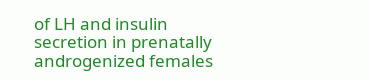of LH and insulin secretion in prenatally androgenized females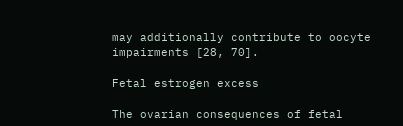may additionally contribute to oocyte impairments [28, 70].

Fetal estrogen excess

The ovarian consequences of fetal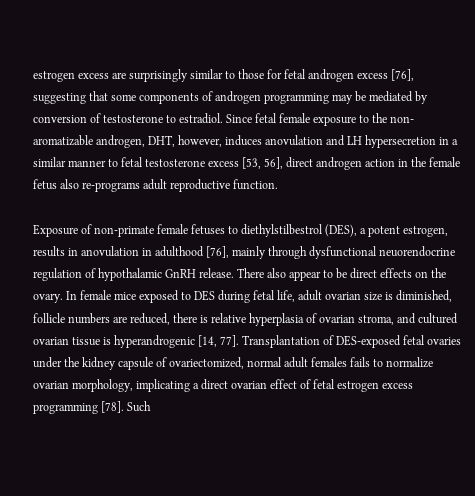estrogen excess are surprisingly similar to those for fetal androgen excess [76], suggesting that some components of androgen programming may be mediated by conversion of testosterone to estradiol. Since fetal female exposure to the non-aromatizable androgen, DHT, however, induces anovulation and LH hypersecretion in a similar manner to fetal testosterone excess [53, 56], direct androgen action in the female fetus also re-programs adult reproductive function.

Exposure of non-primate female fetuses to diethylstilbestrol (DES), a potent estrogen, results in anovulation in adulthood [76], mainly through dysfunctional neuorendocrine regulation of hypothalamic GnRH release. There also appear to be direct effects on the ovary. In female mice exposed to DES during fetal life, adult ovarian size is diminished, follicle numbers are reduced, there is relative hyperplasia of ovarian stroma, and cultured ovarian tissue is hyperandrogenic [14, 77]. Transplantation of DES-exposed fetal ovaries under the kidney capsule of ovariectomized, normal adult females fails to normalize ovarian morphology, implicating a direct ovarian effect of fetal estrogen excess programming [78]. Such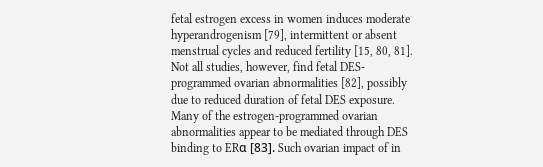fetal estrogen excess in women induces moderate hyperandrogenism [79], intermittent or absent menstrual cycles and reduced fertility [15, 80, 81]. Not all studies, however, find fetal DES-programmed ovarian abnormalities [82], possibly due to reduced duration of fetal DES exposure. Many of the estrogen-programmed ovarian abnormalities appear to be mediated through DES binding to ERα [83]. Such ovarian impact of in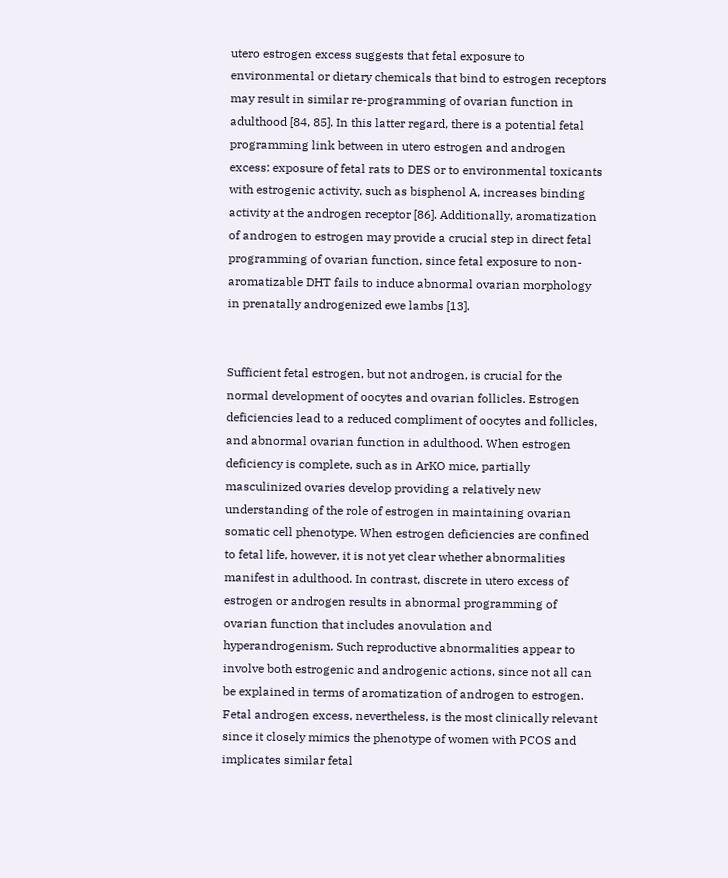utero estrogen excess suggests that fetal exposure to environmental or dietary chemicals that bind to estrogen receptors may result in similar re-programming of ovarian function in adulthood [84, 85]. In this latter regard, there is a potential fetal programming link between in utero estrogen and androgen excess: exposure of fetal rats to DES or to environmental toxicants with estrogenic activity, such as bisphenol A, increases binding activity at the androgen receptor [86]. Additionally, aromatization of androgen to estrogen may provide a crucial step in direct fetal programming of ovarian function, since fetal exposure to non-aromatizable DHT fails to induce abnormal ovarian morphology in prenatally androgenized ewe lambs [13].


Sufficient fetal estrogen, but not androgen, is crucial for the normal development of oocytes and ovarian follicles. Estrogen deficiencies lead to a reduced compliment of oocytes and follicles, and abnormal ovarian function in adulthood. When estrogen deficiency is complete, such as in ArKO mice, partially masculinized ovaries develop providing a relatively new understanding of the role of estrogen in maintaining ovarian somatic cell phenotype. When estrogen deficiencies are confined to fetal life, however, it is not yet clear whether abnormalities manifest in adulthood. In contrast, discrete in utero excess of estrogen or androgen results in abnormal programming of ovarian function that includes anovulation and hyperandrogenism. Such reproductive abnormalities appear to involve both estrogenic and androgenic actions, since not all can be explained in terms of aromatization of androgen to estrogen. Fetal androgen excess, nevertheless, is the most clinically relevant since it closely mimics the phenotype of women with PCOS and implicates similar fetal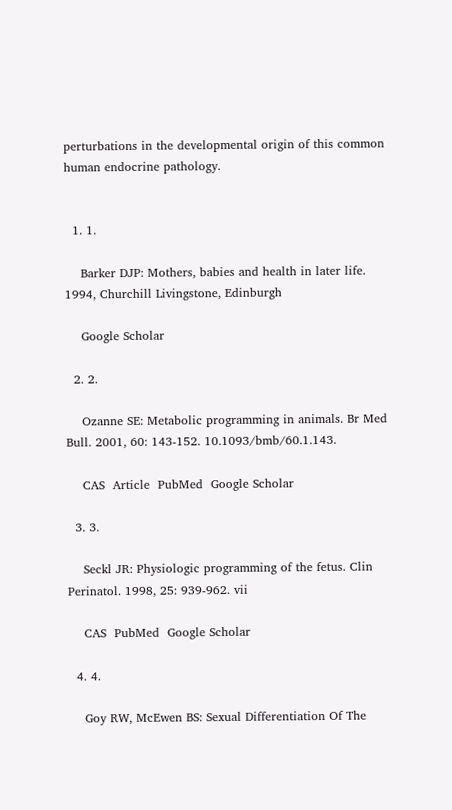perturbations in the developmental origin of this common human endocrine pathology.


  1. 1.

    Barker DJP: Mothers, babies and health in later life. 1994, Churchill Livingstone, Edinburgh

    Google Scholar

  2. 2.

    Ozanne SE: Metabolic programming in animals. Br Med Bull. 2001, 60: 143-152. 10.1093/bmb/60.1.143.

    CAS  Article  PubMed  Google Scholar

  3. 3.

    Seckl JR: Physiologic programming of the fetus. Clin Perinatol. 1998, 25: 939-962. vii

    CAS  PubMed  Google Scholar

  4. 4.

    Goy RW, McEwen BS: Sexual Differentiation Of The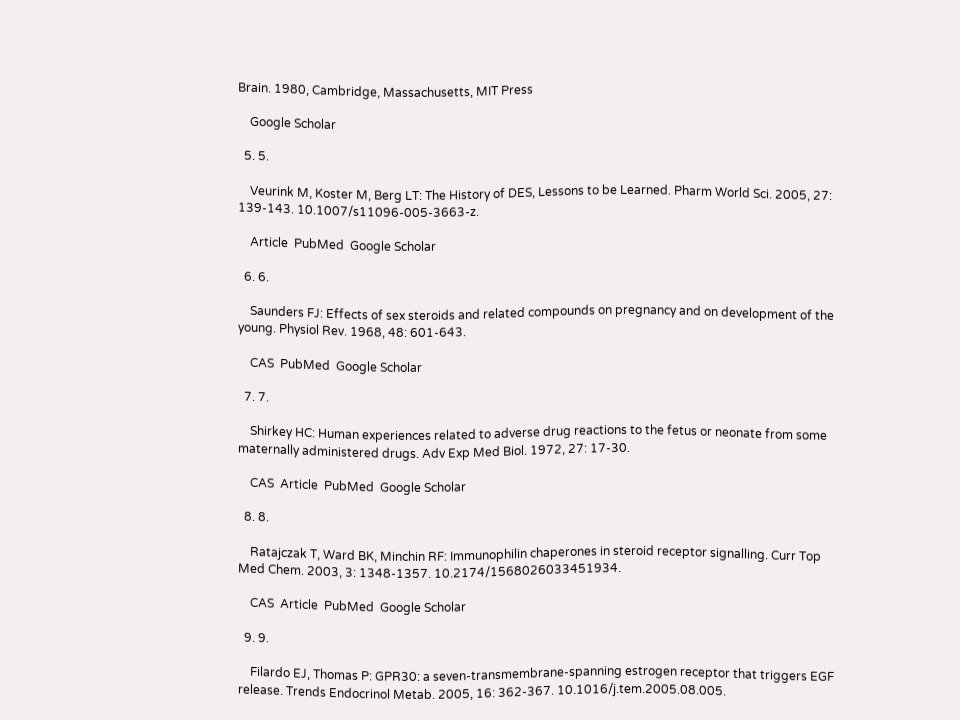Brain. 1980, Cambridge, Massachusetts, MIT Press

    Google Scholar

  5. 5.

    Veurink M, Koster M, Berg LT: The History of DES, Lessons to be Learned. Pharm World Sci. 2005, 27: 139-143. 10.1007/s11096-005-3663-z.

    Article  PubMed  Google Scholar

  6. 6.

    Saunders FJ: Effects of sex steroids and related compounds on pregnancy and on development of the young. Physiol Rev. 1968, 48: 601-643.

    CAS  PubMed  Google Scholar

  7. 7.

    Shirkey HC: Human experiences related to adverse drug reactions to the fetus or neonate from some maternally administered drugs. Adv Exp Med Biol. 1972, 27: 17-30.

    CAS  Article  PubMed  Google Scholar

  8. 8.

    Ratajczak T, Ward BK, Minchin RF: Immunophilin chaperones in steroid receptor signalling. Curr Top Med Chem. 2003, 3: 1348-1357. 10.2174/1568026033451934.

    CAS  Article  PubMed  Google Scholar

  9. 9.

    Filardo EJ, Thomas P: GPR30: a seven-transmembrane-spanning estrogen receptor that triggers EGF release. Trends Endocrinol Metab. 2005, 16: 362-367. 10.1016/j.tem.2005.08.005.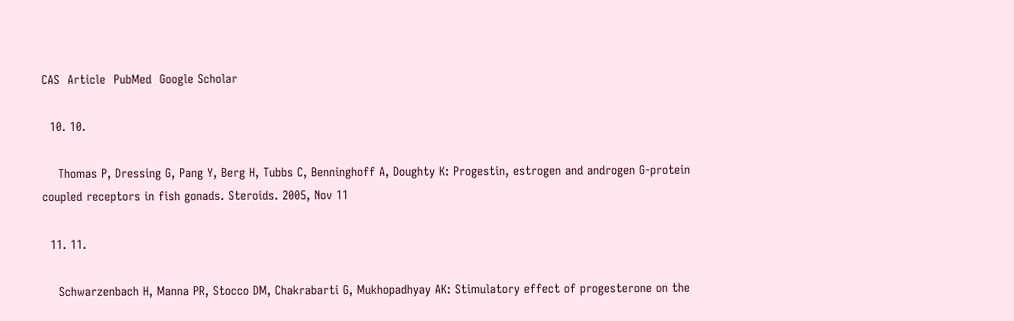CAS  Article  PubMed  Google Scholar

  10. 10.

    Thomas P, Dressing G, Pang Y, Berg H, Tubbs C, Benninghoff A, Doughty K: Progestin, estrogen and androgen G-protein coupled receptors in fish gonads. Steroids. 2005, Nov 11

  11. 11.

    Schwarzenbach H, Manna PR, Stocco DM, Chakrabarti G, Mukhopadhyay AK: Stimulatory effect of progesterone on the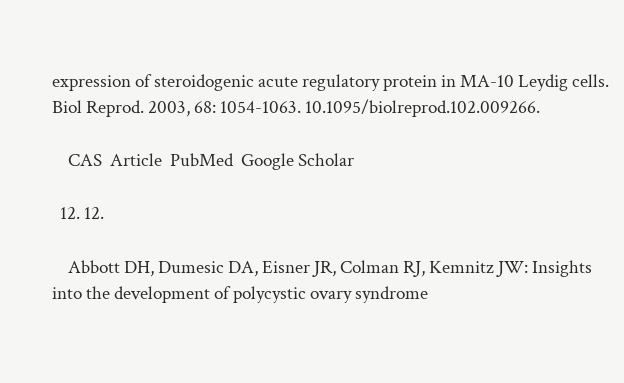expression of steroidogenic acute regulatory protein in MA-10 Leydig cells. Biol Reprod. 2003, 68: 1054-1063. 10.1095/biolreprod.102.009266.

    CAS  Article  PubMed  Google Scholar

  12. 12.

    Abbott DH, Dumesic DA, Eisner JR, Colman RJ, Kemnitz JW: Insights into the development of polycystic ovary syndrome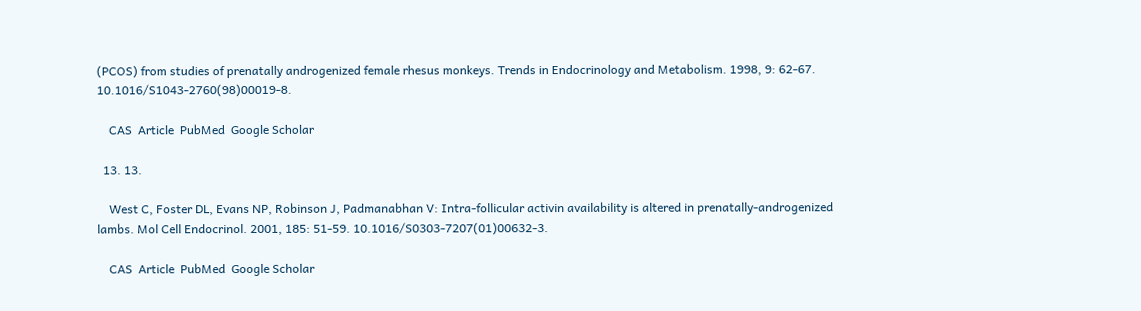(PCOS) from studies of prenatally androgenized female rhesus monkeys. Trends in Endocrinology and Metabolism. 1998, 9: 62-67. 10.1016/S1043-2760(98)00019-8.

    CAS  Article  PubMed  Google Scholar

  13. 13.

    West C, Foster DL, Evans NP, Robinson J, Padmanabhan V: Intra-follicular activin availability is altered in prenatally-androgenized lambs. Mol Cell Endocrinol. 2001, 185: 51-59. 10.1016/S0303-7207(01)00632-3.

    CAS  Article  PubMed  Google Scholar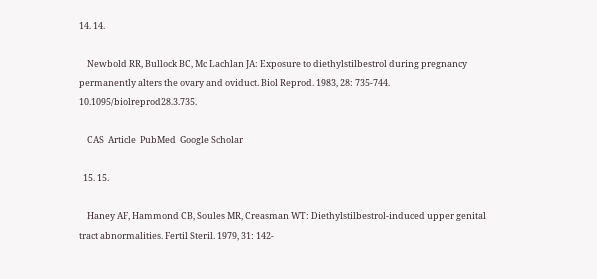14. 14.

    Newbold RR, Bullock BC, Mc Lachlan JA: Exposure to diethylstilbestrol during pregnancy permanently alters the ovary and oviduct. Biol Reprod. 1983, 28: 735-744. 10.1095/biolreprod28.3.735.

    CAS  Article  PubMed  Google Scholar

  15. 15.

    Haney AF, Hammond CB, Soules MR, Creasman WT: Diethylstilbestrol-induced upper genital tract abnormalities. Fertil Steril. 1979, 31: 142-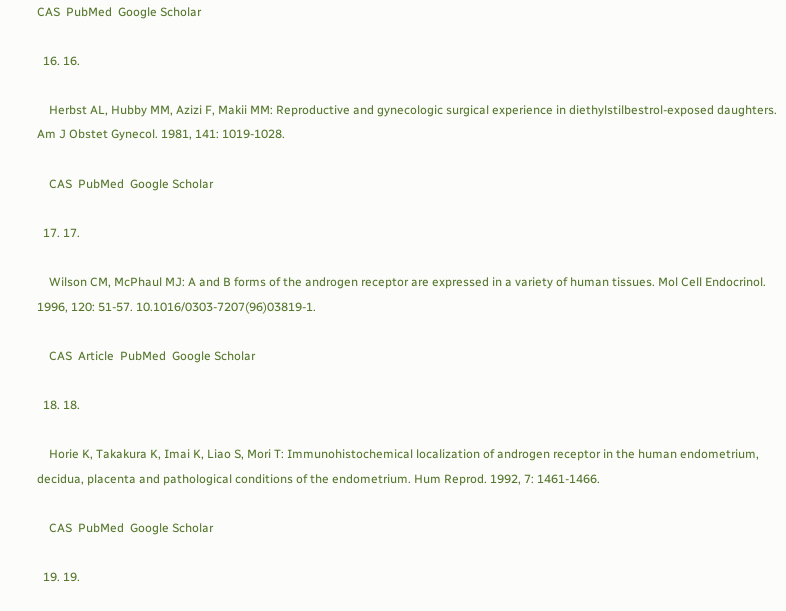CAS  PubMed  Google Scholar

  16. 16.

    Herbst AL, Hubby MM, Azizi F, Makii MM: Reproductive and gynecologic surgical experience in diethylstilbestrol-exposed daughters. Am J Obstet Gynecol. 1981, 141: 1019-1028.

    CAS  PubMed  Google Scholar

  17. 17.

    Wilson CM, McPhaul MJ: A and B forms of the androgen receptor are expressed in a variety of human tissues. Mol Cell Endocrinol. 1996, 120: 51-57. 10.1016/0303-7207(96)03819-1.

    CAS  Article  PubMed  Google Scholar

  18. 18.

    Horie K, Takakura K, Imai K, Liao S, Mori T: Immunohistochemical localization of androgen receptor in the human endometrium, decidua, placenta and pathological conditions of the endometrium. Hum Reprod. 1992, 7: 1461-1466.

    CAS  PubMed  Google Scholar

  19. 19.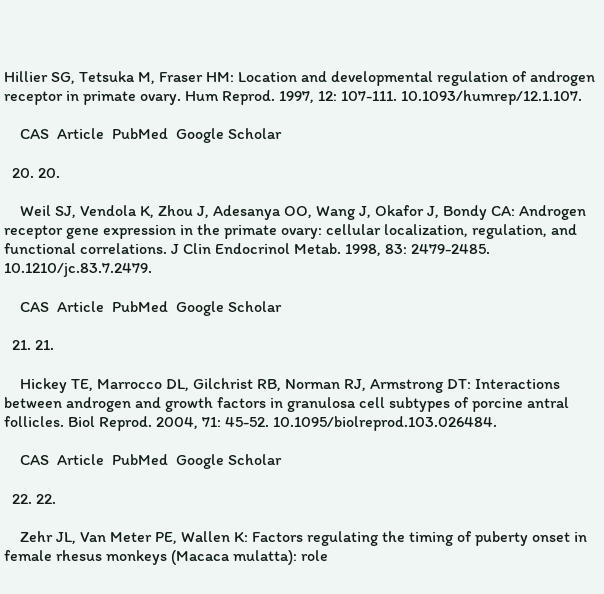Hillier SG, Tetsuka M, Fraser HM: Location and developmental regulation of androgen receptor in primate ovary. Hum Reprod. 1997, 12: 107-111. 10.1093/humrep/12.1.107.

    CAS  Article  PubMed  Google Scholar

  20. 20.

    Weil SJ, Vendola K, Zhou J, Adesanya OO, Wang J, Okafor J, Bondy CA: Androgen receptor gene expression in the primate ovary: cellular localization, regulation, and functional correlations. J Clin Endocrinol Metab. 1998, 83: 2479-2485. 10.1210/jc.83.7.2479.

    CAS  Article  PubMed  Google Scholar

  21. 21.

    Hickey TE, Marrocco DL, Gilchrist RB, Norman RJ, Armstrong DT: Interactions between androgen and growth factors in granulosa cell subtypes of porcine antral follicles. Biol Reprod. 2004, 71: 45-52. 10.1095/biolreprod.103.026484.

    CAS  Article  PubMed  Google Scholar

  22. 22.

    Zehr JL, Van Meter PE, Wallen K: Factors regulating the timing of puberty onset in female rhesus monkeys (Macaca mulatta): role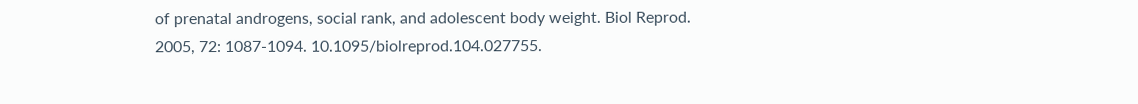of prenatal androgens, social rank, and adolescent body weight. Biol Reprod. 2005, 72: 1087-1094. 10.1095/biolreprod.104.027755.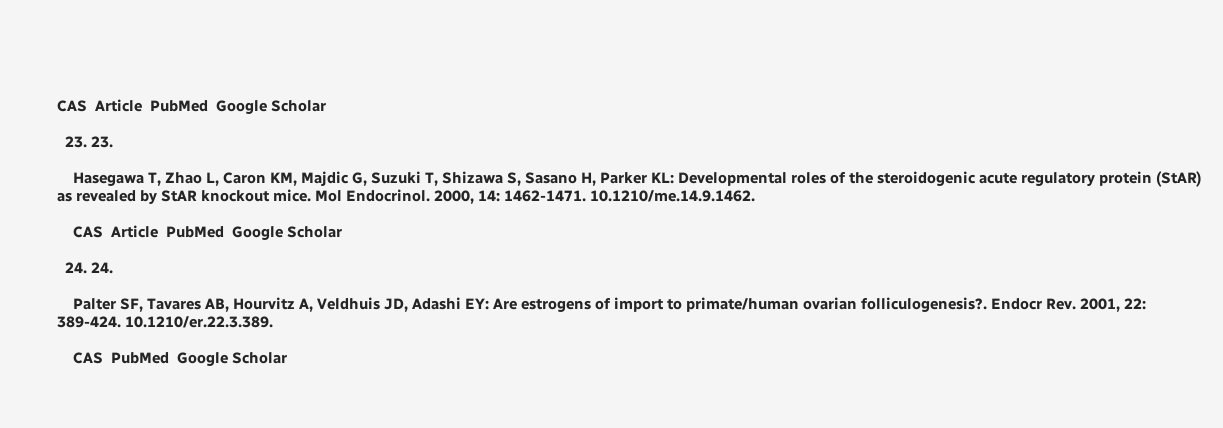CAS  Article  PubMed  Google Scholar

  23. 23.

    Hasegawa T, Zhao L, Caron KM, Majdic G, Suzuki T, Shizawa S, Sasano H, Parker KL: Developmental roles of the steroidogenic acute regulatory protein (StAR) as revealed by StAR knockout mice. Mol Endocrinol. 2000, 14: 1462-1471. 10.1210/me.14.9.1462.

    CAS  Article  PubMed  Google Scholar

  24. 24.

    Palter SF, Tavares AB, Hourvitz A, Veldhuis JD, Adashi EY: Are estrogens of import to primate/human ovarian folliculogenesis?. Endocr Rev. 2001, 22: 389-424. 10.1210/er.22.3.389.

    CAS  PubMed  Google Scholar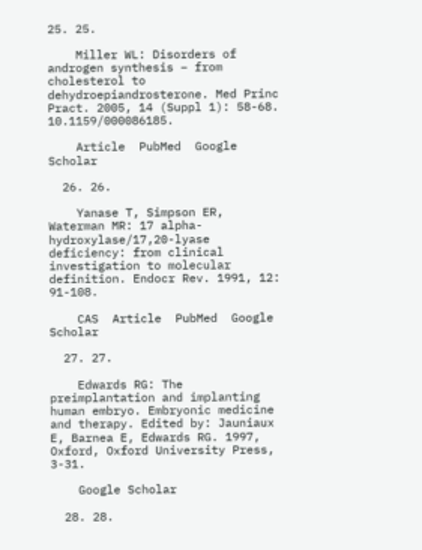25. 25.

    Miller WL: Disorders of androgen synthesis – from cholesterol to dehydroepiandrosterone. Med Princ Pract. 2005, 14 (Suppl 1): 58-68. 10.1159/000086185.

    Article  PubMed  Google Scholar

  26. 26.

    Yanase T, Simpson ER, Waterman MR: 17 alpha-hydroxylase/17,20-lyase deficiency: from clinical investigation to molecular definition. Endocr Rev. 1991, 12: 91-108.

    CAS  Article  PubMed  Google Scholar

  27. 27.

    Edwards RG: The preimplantation and implanting human embryo. Embryonic medicine and therapy. Edited by: Jauniaux E, Barnea E, Edwards RG. 1997, Oxford, Oxford University Press, 3-31.

    Google Scholar

  28. 28.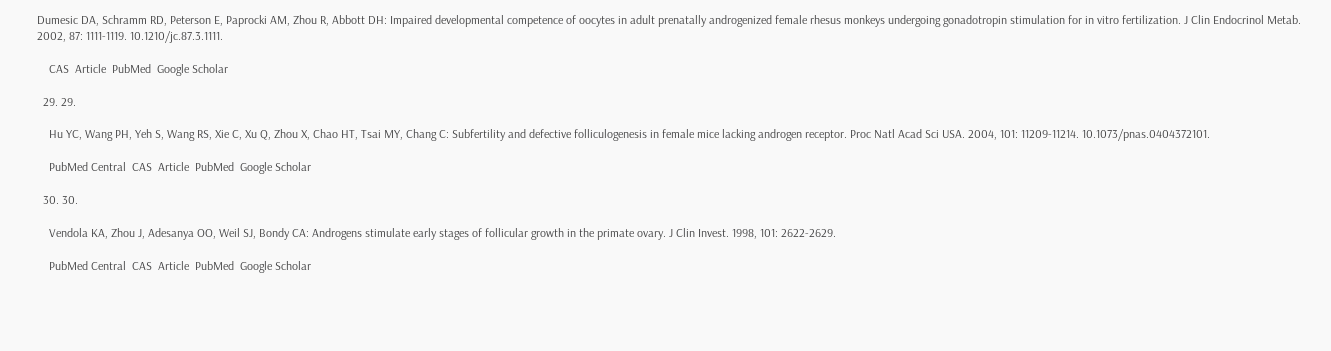Dumesic DA, Schramm RD, Peterson E, Paprocki AM, Zhou R, Abbott DH: Impaired developmental competence of oocytes in adult prenatally androgenized female rhesus monkeys undergoing gonadotropin stimulation for in vitro fertilization. J Clin Endocrinol Metab. 2002, 87: 1111-1119. 10.1210/jc.87.3.1111.

    CAS  Article  PubMed  Google Scholar

  29. 29.

    Hu YC, Wang PH, Yeh S, Wang RS, Xie C, Xu Q, Zhou X, Chao HT, Tsai MY, Chang C: Subfertility and defective folliculogenesis in female mice lacking androgen receptor. Proc Natl Acad Sci USA. 2004, 101: 11209-11214. 10.1073/pnas.0404372101.

    PubMed Central  CAS  Article  PubMed  Google Scholar

  30. 30.

    Vendola KA, Zhou J, Adesanya OO, Weil SJ, Bondy CA: Androgens stimulate early stages of follicular growth in the primate ovary. J Clin Invest. 1998, 101: 2622-2629.

    PubMed Central  CAS  Article  PubMed  Google Scholar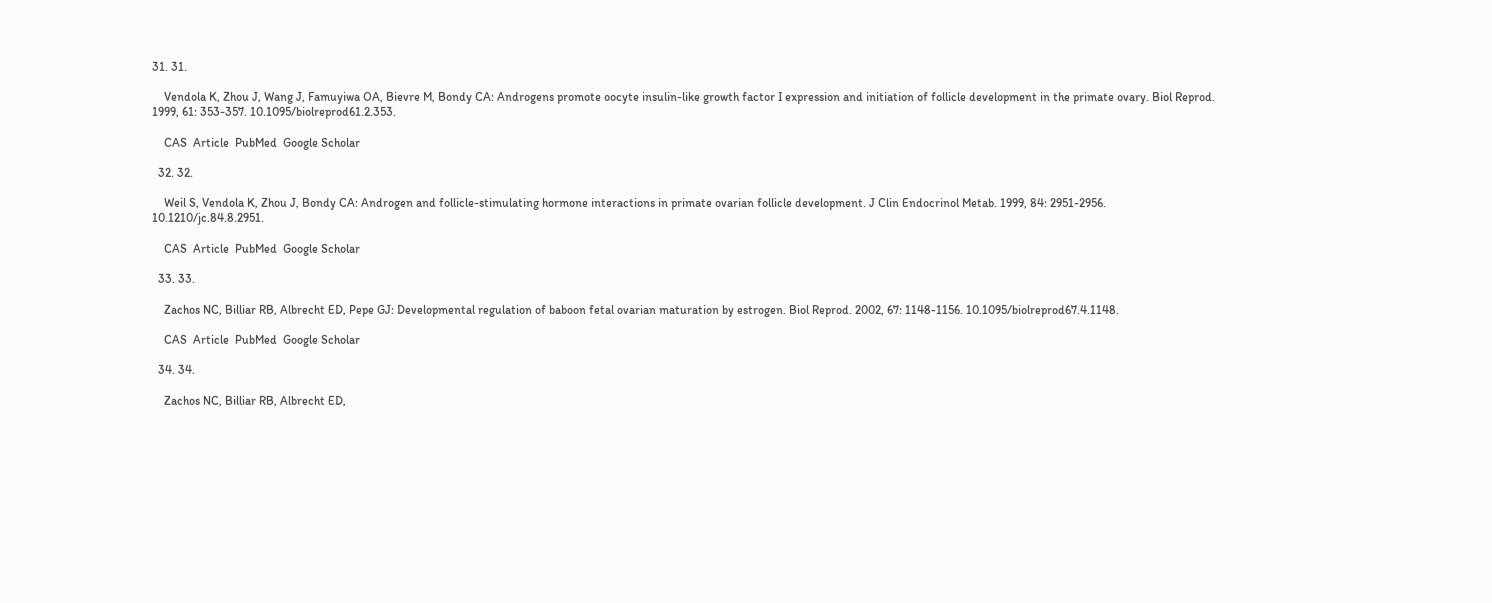31. 31.

    Vendola K, Zhou J, Wang J, Famuyiwa OA, Bievre M, Bondy CA: Androgens promote oocyte insulin-like growth factor I expression and initiation of follicle development in the primate ovary. Biol Reprod. 1999, 61: 353-357. 10.1095/biolreprod61.2.353.

    CAS  Article  PubMed  Google Scholar

  32. 32.

    Weil S, Vendola K, Zhou J, Bondy CA: Androgen and follicle-stimulating hormone interactions in primate ovarian follicle development. J Clin Endocrinol Metab. 1999, 84: 2951-2956. 10.1210/jc.84.8.2951.

    CAS  Article  PubMed  Google Scholar

  33. 33.

    Zachos NC, Billiar RB, Albrecht ED, Pepe GJ: Developmental regulation of baboon fetal ovarian maturation by estrogen. Biol Reprod. 2002, 67: 1148-1156. 10.1095/biolreprod67.4.1148.

    CAS  Article  PubMed  Google Scholar

  34. 34.

    Zachos NC, Billiar RB, Albrecht ED,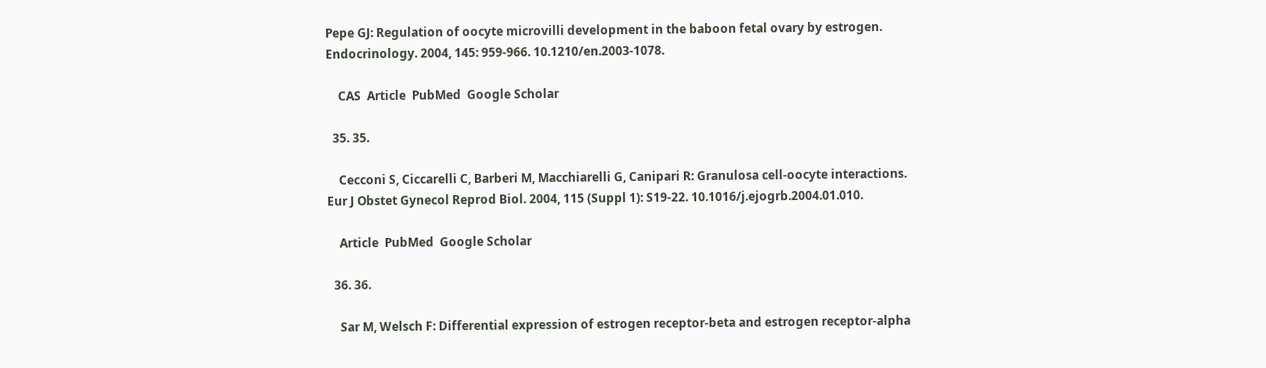Pepe GJ: Regulation of oocyte microvilli development in the baboon fetal ovary by estrogen. Endocrinology. 2004, 145: 959-966. 10.1210/en.2003-1078.

    CAS  Article  PubMed  Google Scholar

  35. 35.

    Cecconi S, Ciccarelli C, Barberi M, Macchiarelli G, Canipari R: Granulosa cell-oocyte interactions. Eur J Obstet Gynecol Reprod Biol. 2004, 115 (Suppl 1): S19-22. 10.1016/j.ejogrb.2004.01.010.

    Article  PubMed  Google Scholar

  36. 36.

    Sar M, Welsch F: Differential expression of estrogen receptor-beta and estrogen receptor-alpha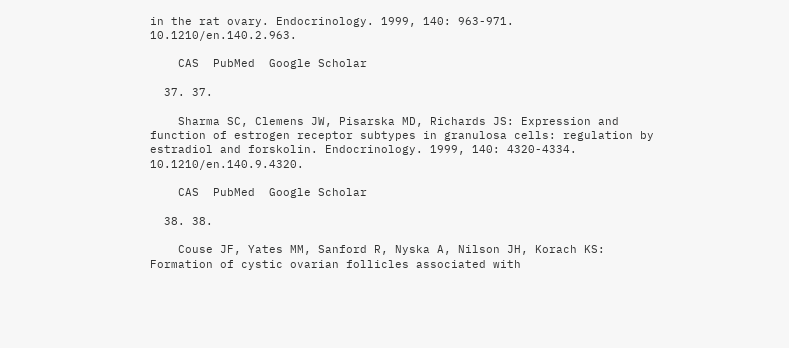in the rat ovary. Endocrinology. 1999, 140: 963-971. 10.1210/en.140.2.963.

    CAS  PubMed  Google Scholar

  37. 37.

    Sharma SC, Clemens JW, Pisarska MD, Richards JS: Expression and function of estrogen receptor subtypes in granulosa cells: regulation by estradiol and forskolin. Endocrinology. 1999, 140: 4320-4334. 10.1210/en.140.9.4320.

    CAS  PubMed  Google Scholar

  38. 38.

    Couse JF, Yates MM, Sanford R, Nyska A, Nilson JH, Korach KS: Formation of cystic ovarian follicles associated with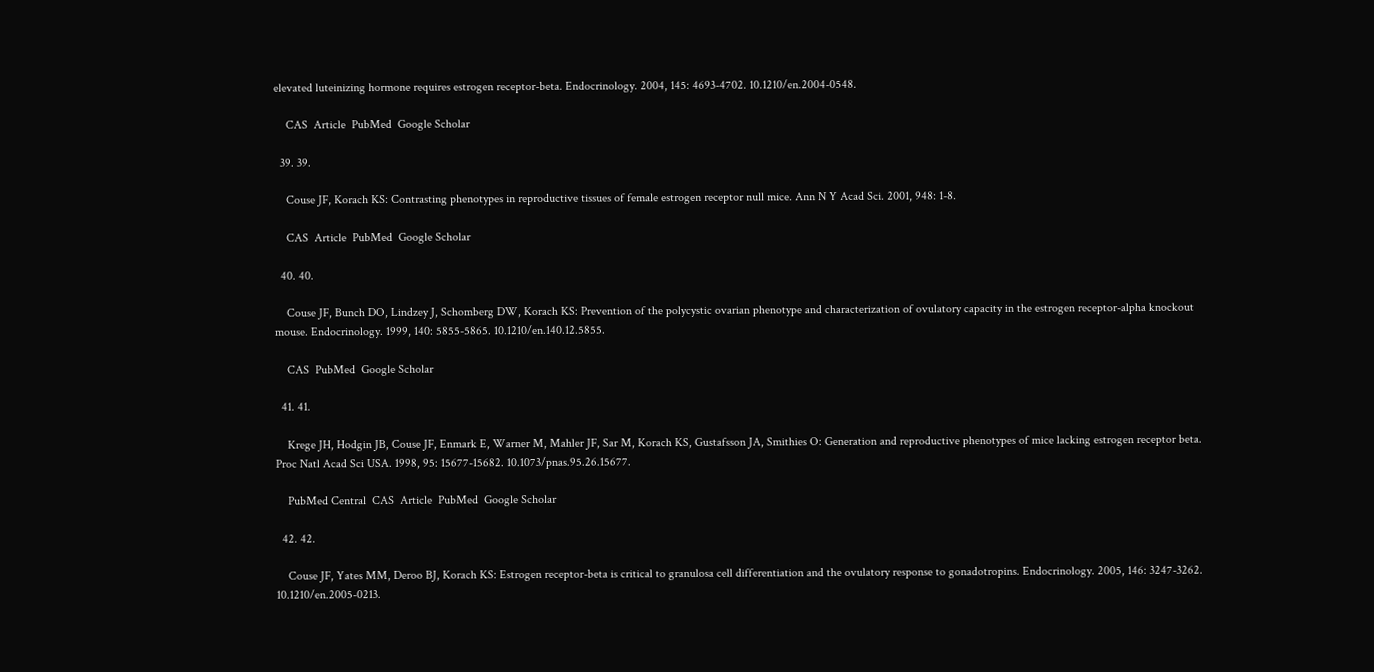elevated luteinizing hormone requires estrogen receptor-beta. Endocrinology. 2004, 145: 4693-4702. 10.1210/en.2004-0548.

    CAS  Article  PubMed  Google Scholar

  39. 39.

    Couse JF, Korach KS: Contrasting phenotypes in reproductive tissues of female estrogen receptor null mice. Ann N Y Acad Sci. 2001, 948: 1-8.

    CAS  Article  PubMed  Google Scholar

  40. 40.

    Couse JF, Bunch DO, Lindzey J, Schomberg DW, Korach KS: Prevention of the polycystic ovarian phenotype and characterization of ovulatory capacity in the estrogen receptor-alpha knockout mouse. Endocrinology. 1999, 140: 5855-5865. 10.1210/en.140.12.5855.

    CAS  PubMed  Google Scholar

  41. 41.

    Krege JH, Hodgin JB, Couse JF, Enmark E, Warner M, Mahler JF, Sar M, Korach KS, Gustafsson JA, Smithies O: Generation and reproductive phenotypes of mice lacking estrogen receptor beta. Proc Natl Acad Sci USA. 1998, 95: 15677-15682. 10.1073/pnas.95.26.15677.

    PubMed Central  CAS  Article  PubMed  Google Scholar

  42. 42.

    Couse JF, Yates MM, Deroo BJ, Korach KS: Estrogen receptor-beta is critical to granulosa cell differentiation and the ovulatory response to gonadotropins. Endocrinology. 2005, 146: 3247-3262. 10.1210/en.2005-0213.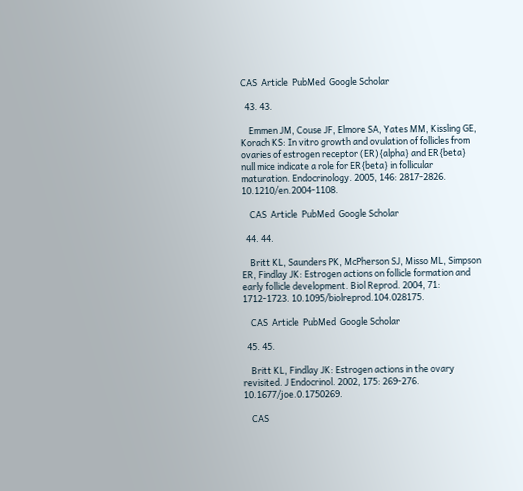CAS  Article  PubMed  Google Scholar

  43. 43.

    Emmen JM, Couse JF, Elmore SA, Yates MM, Kissling GE, Korach KS: In vitro growth and ovulation of follicles from ovaries of estrogen receptor (ER){alpha} and ER{beta} null mice indicate a role for ER{beta} in follicular maturation. Endocrinology. 2005, 146: 2817-2826. 10.1210/en.2004-1108.

    CAS  Article  PubMed  Google Scholar

  44. 44.

    Britt KL, Saunders PK, McPherson SJ, Misso ML, Simpson ER, Findlay JK: Estrogen actions on follicle formation and early follicle development. Biol Reprod. 2004, 71: 1712-1723. 10.1095/biolreprod.104.028175.

    CAS  Article  PubMed  Google Scholar

  45. 45.

    Britt KL, Findlay JK: Estrogen actions in the ovary revisited. J Endocrinol. 2002, 175: 269-276. 10.1677/joe.0.1750269.

    CAS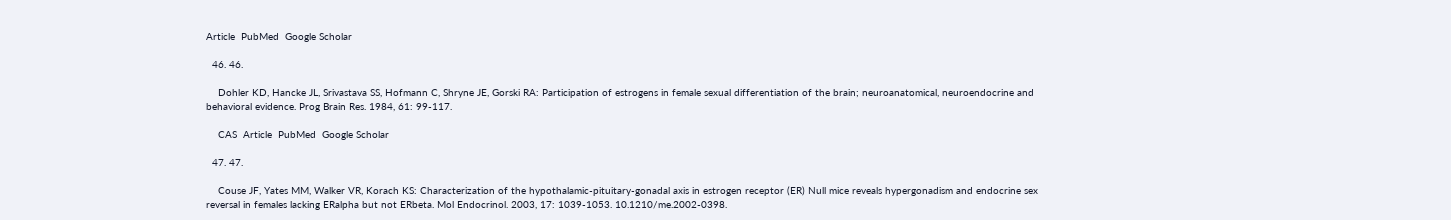Article  PubMed  Google Scholar

  46. 46.

    Dohler KD, Hancke JL, Srivastava SS, Hofmann C, Shryne JE, Gorski RA: Participation of estrogens in female sexual differentiation of the brain; neuroanatomical, neuroendocrine and behavioral evidence. Prog Brain Res. 1984, 61: 99-117.

    CAS  Article  PubMed  Google Scholar

  47. 47.

    Couse JF, Yates MM, Walker VR, Korach KS: Characterization of the hypothalamic-pituitary-gonadal axis in estrogen receptor (ER) Null mice reveals hypergonadism and endocrine sex reversal in females lacking ERalpha but not ERbeta. Mol Endocrinol. 2003, 17: 1039-1053. 10.1210/me.2002-0398.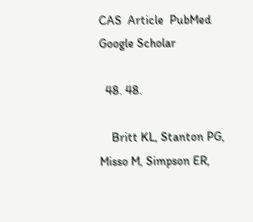CAS  Article  PubMed  Google Scholar

  48. 48.

    Britt KL, Stanton PG, Misso M, Simpson ER,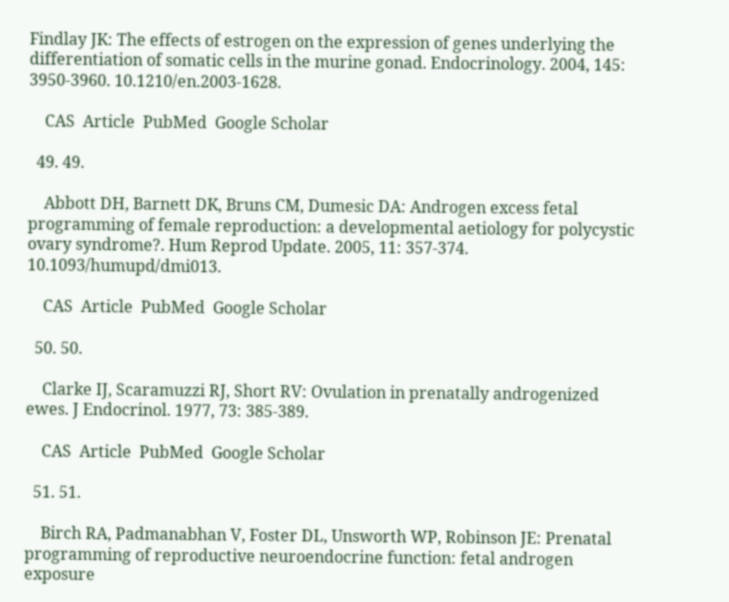Findlay JK: The effects of estrogen on the expression of genes underlying the differentiation of somatic cells in the murine gonad. Endocrinology. 2004, 145: 3950-3960. 10.1210/en.2003-1628.

    CAS  Article  PubMed  Google Scholar

  49. 49.

    Abbott DH, Barnett DK, Bruns CM, Dumesic DA: Androgen excess fetal programming of female reproduction: a developmental aetiology for polycystic ovary syndrome?. Hum Reprod Update. 2005, 11: 357-374. 10.1093/humupd/dmi013.

    CAS  Article  PubMed  Google Scholar

  50. 50.

    Clarke IJ, Scaramuzzi RJ, Short RV: Ovulation in prenatally androgenized ewes. J Endocrinol. 1977, 73: 385-389.

    CAS  Article  PubMed  Google Scholar

  51. 51.

    Birch RA, Padmanabhan V, Foster DL, Unsworth WP, Robinson JE: Prenatal programming of reproductive neuroendocrine function: fetal androgen exposure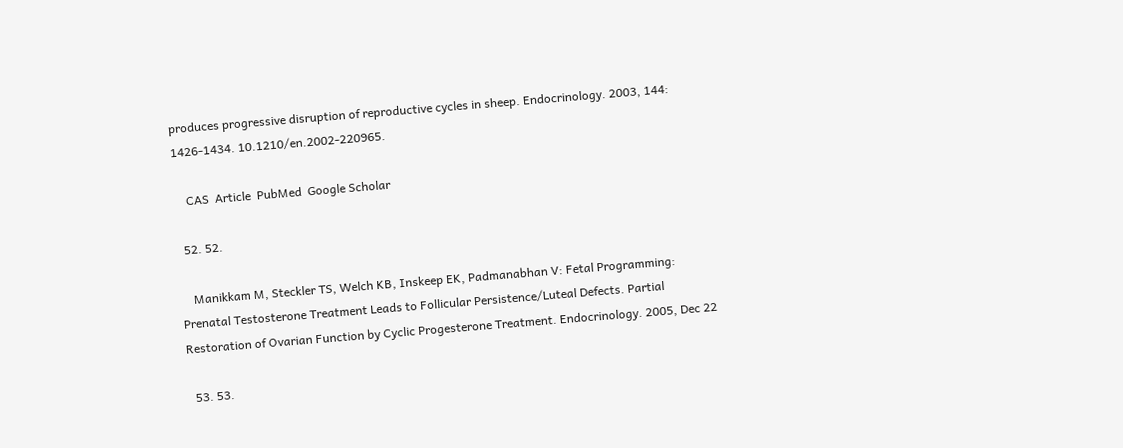produces progressive disruption of reproductive cycles in sheep. Endocrinology. 2003, 144: 1426-1434. 10.1210/en.2002-220965.

    CAS  Article  PubMed  Google Scholar

  52. 52.

    Manikkam M, Steckler TS, Welch KB, Inskeep EK, Padmanabhan V: Fetal Programming: Prenatal Testosterone Treatment Leads to Follicular Persistence/Luteal Defects. Partial Restoration of Ovarian Function by Cyclic Progesterone Treatment. Endocrinology. 2005, Dec 22

  53. 53.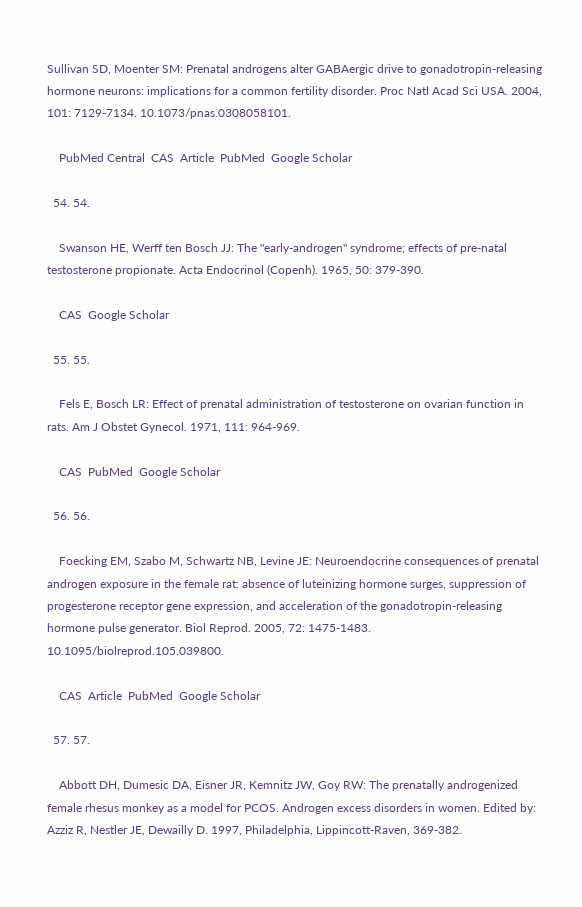Sullivan SD, Moenter SM: Prenatal androgens alter GABAergic drive to gonadotropin-releasing hormone neurons: implications for a common fertility disorder. Proc Natl Acad Sci USA. 2004, 101: 7129-7134. 10.1073/pnas.0308058101.

    PubMed Central  CAS  Article  PubMed  Google Scholar

  54. 54.

    Swanson HE, Werff ten Bosch JJ: The "early-androgen" syndrome; effects of pre-natal testosterone propionate. Acta Endocrinol (Copenh). 1965, 50: 379-390.

    CAS  Google Scholar

  55. 55.

    Fels E, Bosch LR: Effect of prenatal administration of testosterone on ovarian function in rats. Am J Obstet Gynecol. 1971, 111: 964-969.

    CAS  PubMed  Google Scholar

  56. 56.

    Foecking EM, Szabo M, Schwartz NB, Levine JE: Neuroendocrine consequences of prenatal androgen exposure in the female rat: absence of luteinizing hormone surges, suppression of progesterone receptor gene expression, and acceleration of the gonadotropin-releasing hormone pulse generator. Biol Reprod. 2005, 72: 1475-1483. 10.1095/biolreprod.105.039800.

    CAS  Article  PubMed  Google Scholar

  57. 57.

    Abbott DH, Dumesic DA, Eisner JR, Kemnitz JW, Goy RW: The prenatally androgenized female rhesus monkey as a model for PCOS. Androgen excess disorders in women. Edited by: Azziz R, Nestler JE, Dewailly D. 1997, Philadelphia, Lippincott-Raven, 369-382.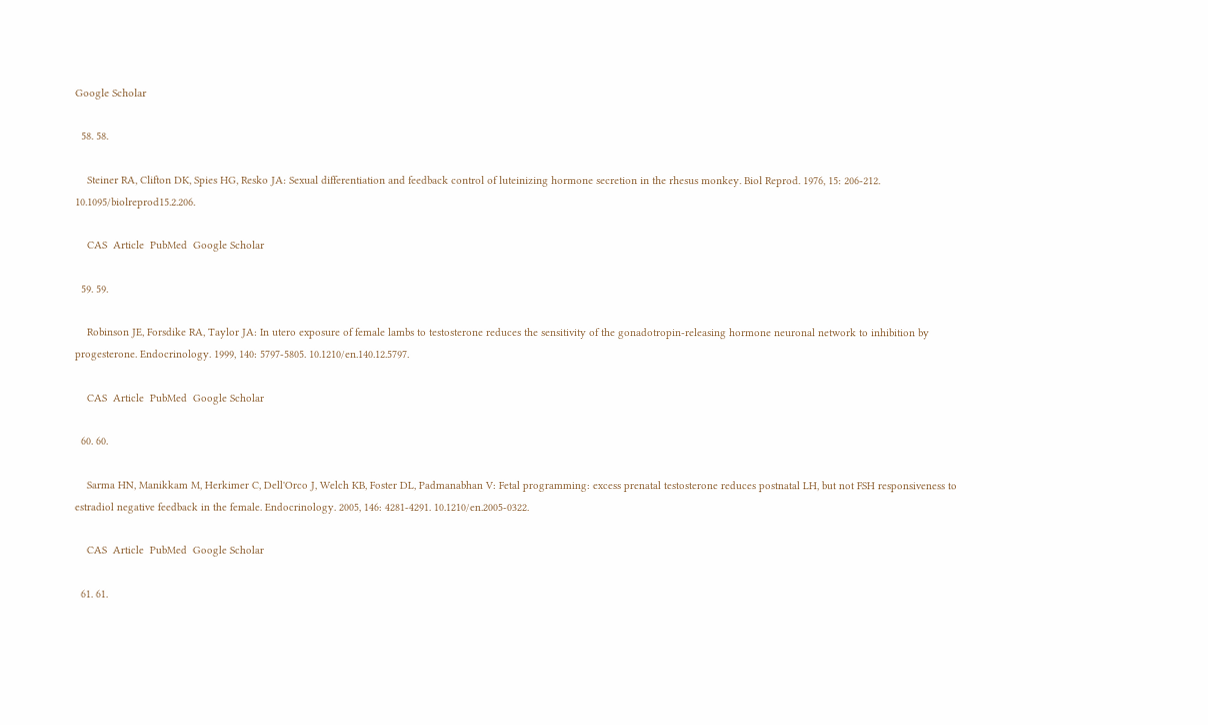Google Scholar

  58. 58.

    Steiner RA, Clifton DK, Spies HG, Resko JA: Sexual differentiation and feedback control of luteinizing hormone secretion in the rhesus monkey. Biol Reprod. 1976, 15: 206-212. 10.1095/biolreprod15.2.206.

    CAS  Article  PubMed  Google Scholar

  59. 59.

    Robinson JE, Forsdike RA, Taylor JA: In utero exposure of female lambs to testosterone reduces the sensitivity of the gonadotropin-releasing hormone neuronal network to inhibition by progesterone. Endocrinology. 1999, 140: 5797-5805. 10.1210/en.140.12.5797.

    CAS  Article  PubMed  Google Scholar

  60. 60.

    Sarma HN, Manikkam M, Herkimer C, Dell'Orco J, Welch KB, Foster DL, Padmanabhan V: Fetal programming: excess prenatal testosterone reduces postnatal LH, but not FSH responsiveness to estradiol negative feedback in the female. Endocrinology. 2005, 146: 4281-4291. 10.1210/en.2005-0322.

    CAS  Article  PubMed  Google Scholar

  61. 61.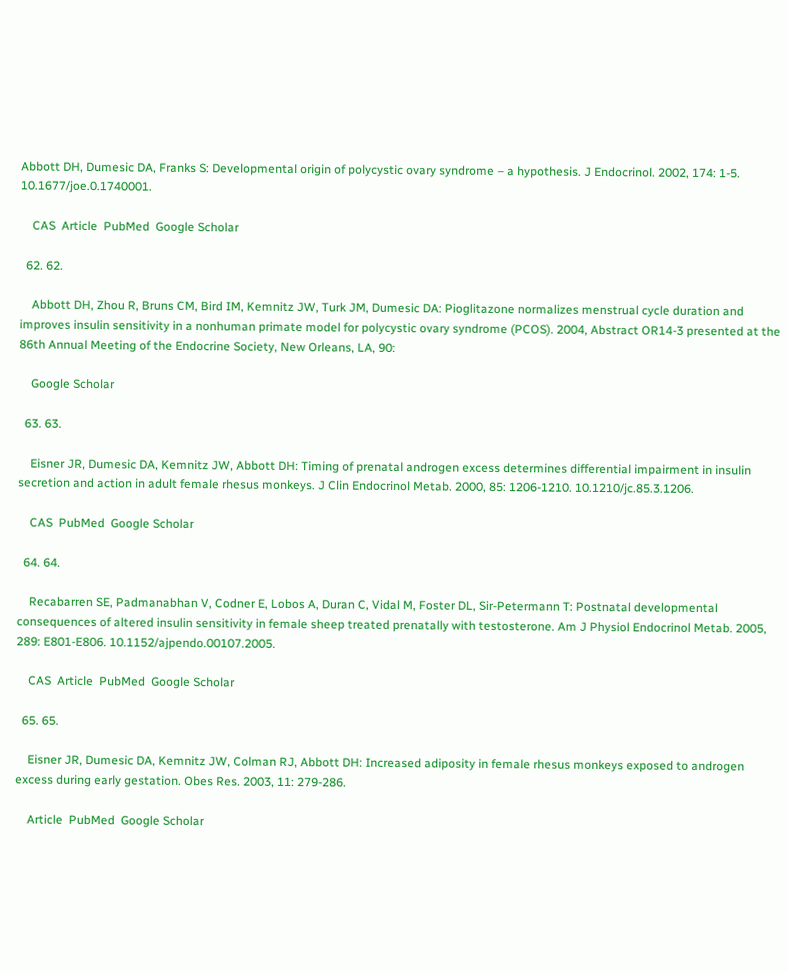Abbott DH, Dumesic DA, Franks S: Developmental origin of polycystic ovary syndrome – a hypothesis. J Endocrinol. 2002, 174: 1-5. 10.1677/joe.0.1740001.

    CAS  Article  PubMed  Google Scholar

  62. 62.

    Abbott DH, Zhou R, Bruns CM, Bird IM, Kemnitz JW, Turk JM, Dumesic DA: Pioglitazone normalizes menstrual cycle duration and improves insulin sensitivity in a nonhuman primate model for polycystic ovary syndrome (PCOS). 2004, Abstract OR14-3 presented at the 86th Annual Meeting of the Endocrine Society, New Orleans, LA, 90:

    Google Scholar

  63. 63.

    Eisner JR, Dumesic DA, Kemnitz JW, Abbott DH: Timing of prenatal androgen excess determines differential impairment in insulin secretion and action in adult female rhesus monkeys. J Clin Endocrinol Metab. 2000, 85: 1206-1210. 10.1210/jc.85.3.1206.

    CAS  PubMed  Google Scholar

  64. 64.

    Recabarren SE, Padmanabhan V, Codner E, Lobos A, Duran C, Vidal M, Foster DL, Sir-Petermann T: Postnatal developmental consequences of altered insulin sensitivity in female sheep treated prenatally with testosterone. Am J Physiol Endocrinol Metab. 2005, 289: E801-E806. 10.1152/ajpendo.00107.2005.

    CAS  Article  PubMed  Google Scholar

  65. 65.

    Eisner JR, Dumesic DA, Kemnitz JW, Colman RJ, Abbott DH: Increased adiposity in female rhesus monkeys exposed to androgen excess during early gestation. Obes Res. 2003, 11: 279-286.

    Article  PubMed  Google Scholar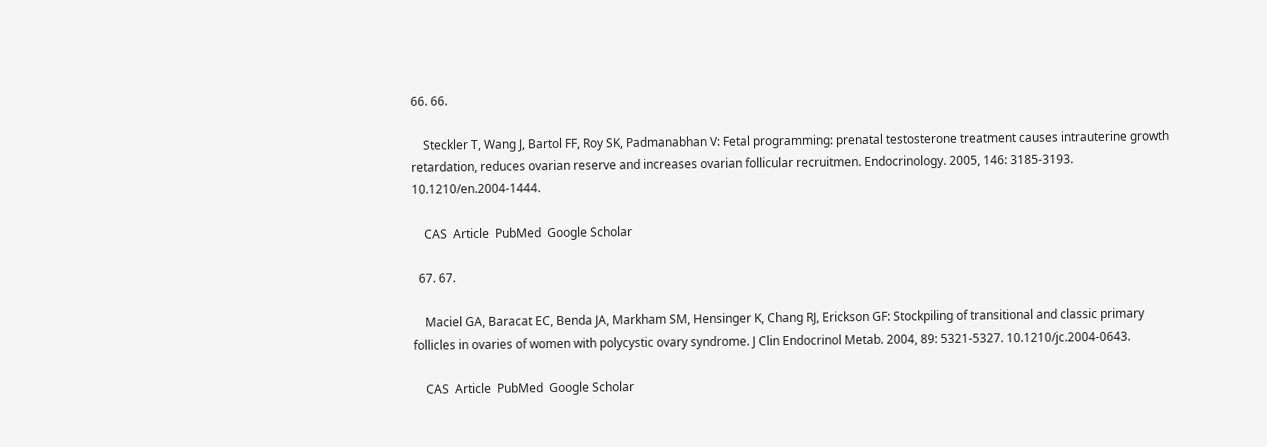66. 66.

    Steckler T, Wang J, Bartol FF, Roy SK, Padmanabhan V: Fetal programming: prenatal testosterone treatment causes intrauterine growth retardation, reduces ovarian reserve and increases ovarian follicular recruitmen. Endocrinology. 2005, 146: 3185-3193. 10.1210/en.2004-1444.

    CAS  Article  PubMed  Google Scholar

  67. 67.

    Maciel GA, Baracat EC, Benda JA, Markham SM, Hensinger K, Chang RJ, Erickson GF: Stockpiling of transitional and classic primary follicles in ovaries of women with polycystic ovary syndrome. J Clin Endocrinol Metab. 2004, 89: 5321-5327. 10.1210/jc.2004-0643.

    CAS  Article  PubMed  Google Scholar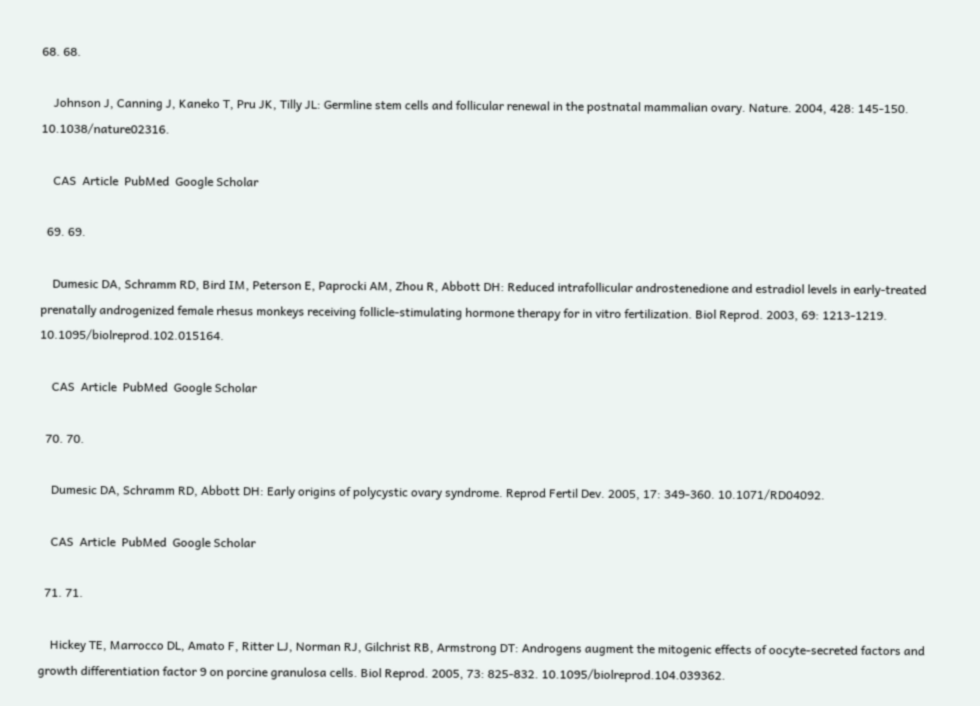68. 68.

    Johnson J, Canning J, Kaneko T, Pru JK, Tilly JL: Germline stem cells and follicular renewal in the postnatal mammalian ovary. Nature. 2004, 428: 145-150. 10.1038/nature02316.

    CAS  Article  PubMed  Google Scholar

  69. 69.

    Dumesic DA, Schramm RD, Bird IM, Peterson E, Paprocki AM, Zhou R, Abbott DH: Reduced intrafollicular androstenedione and estradiol levels in early-treated prenatally androgenized female rhesus monkeys receiving follicle-stimulating hormone therapy for in vitro fertilization. Biol Reprod. 2003, 69: 1213-1219. 10.1095/biolreprod.102.015164.

    CAS  Article  PubMed  Google Scholar

  70. 70.

    Dumesic DA, Schramm RD, Abbott DH: Early origins of polycystic ovary syndrome. Reprod Fertil Dev. 2005, 17: 349-360. 10.1071/RD04092.

    CAS  Article  PubMed  Google Scholar

  71. 71.

    Hickey TE, Marrocco DL, Amato F, Ritter LJ, Norman RJ, Gilchrist RB, Armstrong DT: Androgens augment the mitogenic effects of oocyte-secreted factors and growth differentiation factor 9 on porcine granulosa cells. Biol Reprod. 2005, 73: 825-832. 10.1095/biolreprod.104.039362.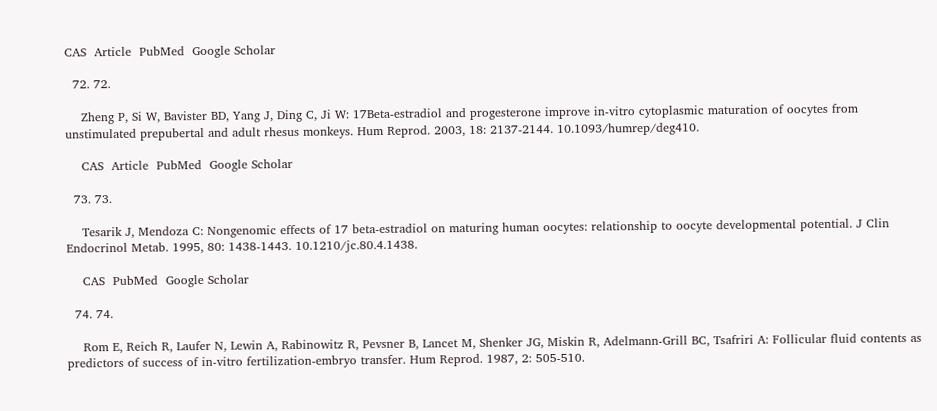CAS  Article  PubMed  Google Scholar

  72. 72.

    Zheng P, Si W, Bavister BD, Yang J, Ding C, Ji W: 17Beta-estradiol and progesterone improve in-vitro cytoplasmic maturation of oocytes from unstimulated prepubertal and adult rhesus monkeys. Hum Reprod. 2003, 18: 2137-2144. 10.1093/humrep/deg410.

    CAS  Article  PubMed  Google Scholar

  73. 73.

    Tesarik J, Mendoza C: Nongenomic effects of 17 beta-estradiol on maturing human oocytes: relationship to oocyte developmental potential. J Clin Endocrinol Metab. 1995, 80: 1438-1443. 10.1210/jc.80.4.1438.

    CAS  PubMed  Google Scholar

  74. 74.

    Rom E, Reich R, Laufer N, Lewin A, Rabinowitz R, Pevsner B, Lancet M, Shenker JG, Miskin R, Adelmann-Grill BC, Tsafriri A: Follicular fluid contents as predictors of success of in-vitro fertilization-embryo transfer. Hum Reprod. 1987, 2: 505-510.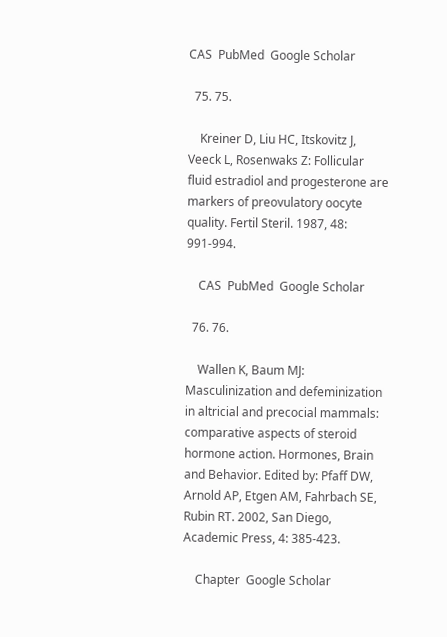CAS  PubMed  Google Scholar

  75. 75.

    Kreiner D, Liu HC, Itskovitz J, Veeck L, Rosenwaks Z: Follicular fluid estradiol and progesterone are markers of preovulatory oocyte quality. Fertil Steril. 1987, 48: 991-994.

    CAS  PubMed  Google Scholar

  76. 76.

    Wallen K, Baum MJ: Masculinization and defeminization in altricial and precocial mammals: comparative aspects of steroid hormone action. Hormones, Brain and Behavior. Edited by: Pfaff DW, Arnold AP, Etgen AM, Fahrbach SE, Rubin RT. 2002, San Diego, Academic Press, 4: 385-423.

    Chapter  Google Scholar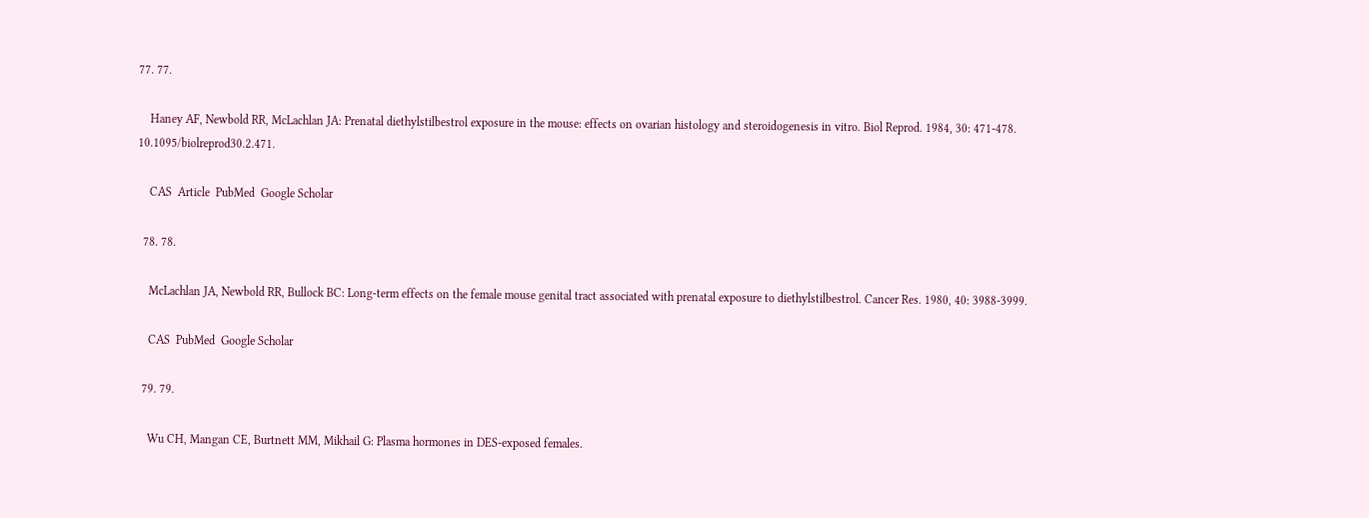77. 77.

    Haney AF, Newbold RR, McLachlan JA: Prenatal diethylstilbestrol exposure in the mouse: effects on ovarian histology and steroidogenesis in vitro. Biol Reprod. 1984, 30: 471-478. 10.1095/biolreprod30.2.471.

    CAS  Article  PubMed  Google Scholar

  78. 78.

    McLachlan JA, Newbold RR, Bullock BC: Long-term effects on the female mouse genital tract associated with prenatal exposure to diethylstilbestrol. Cancer Res. 1980, 40: 3988-3999.

    CAS  PubMed  Google Scholar

  79. 79.

    Wu CH, Mangan CE, Burtnett MM, Mikhail G: Plasma hormones in DES-exposed females.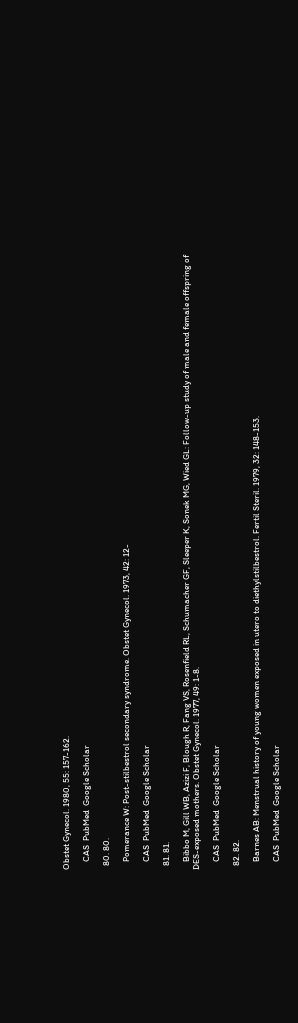Obstet Gynecol. 1980, 55: 157-162.

    CAS  PubMed  Google Scholar

  80. 80.

    Pomerance W: Post-stilbestrol secondary syndrome. Obstet Gynecol. 1973, 42: 12-

    CAS  PubMed  Google Scholar

  81. 81.

    Bibbo M, Gill WB, Azizi F, Blough R, Fang VS, Rosenfield RL, Schumacher GF, Sleeper K, Sonek MG, Wied GL: Follow-up study of male and female offspring of DES-exposed mothers. Obstet Gynecol. 1977, 49: 1-8.

    CAS  PubMed  Google Scholar

  82. 82.

    Barnes AB: Menstrual history of young women exposed in utero to diethylstilbestrol. Fertil Steril. 1979, 32: 148-153.

    CAS  PubMed  Google Scholar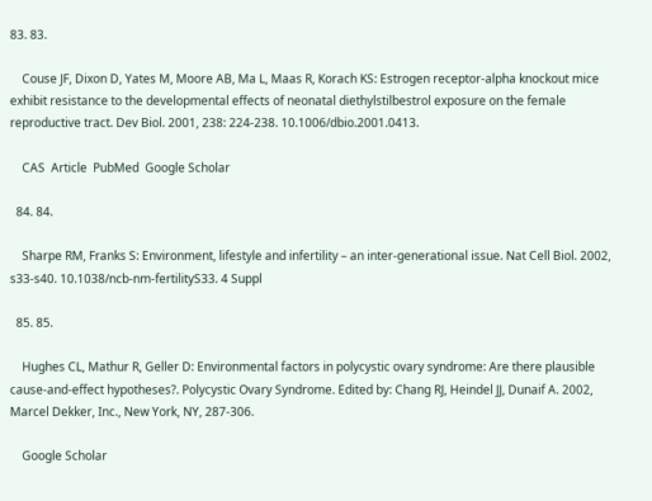83. 83.

    Couse JF, Dixon D, Yates M, Moore AB, Ma L, Maas R, Korach KS: Estrogen receptor-alpha knockout mice exhibit resistance to the developmental effects of neonatal diethylstilbestrol exposure on the female reproductive tract. Dev Biol. 2001, 238: 224-238. 10.1006/dbio.2001.0413.

    CAS  Article  PubMed  Google Scholar

  84. 84.

    Sharpe RM, Franks S: Environment, lifestyle and infertility – an inter-generational issue. Nat Cell Biol. 2002, s33-s40. 10.1038/ncb-nm-fertilityS33. 4 Suppl

  85. 85.

    Hughes CL, Mathur R, Geller D: Environmental factors in polycystic ovary syndrome: Are there plausible cause-and-effect hypotheses?. Polycystic Ovary Syndrome. Edited by: Chang RJ, Heindel JJ, Dunaif A. 2002, Marcel Dekker, Inc., New York, NY, 287-306.

    Google Scholar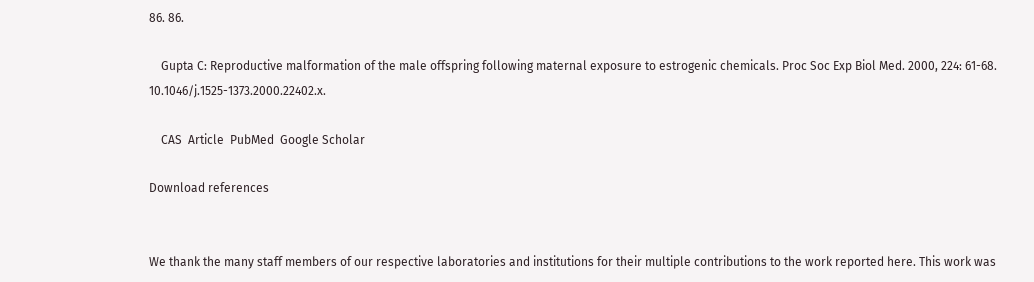86. 86.

    Gupta C: Reproductive malformation of the male offspring following maternal exposure to estrogenic chemicals. Proc Soc Exp Biol Med. 2000, 224: 61-68. 10.1046/j.1525-1373.2000.22402.x.

    CAS  Article  PubMed  Google Scholar

Download references


We thank the many staff members of our respective laboratories and institutions for their multiple contributions to the work reported here. This work was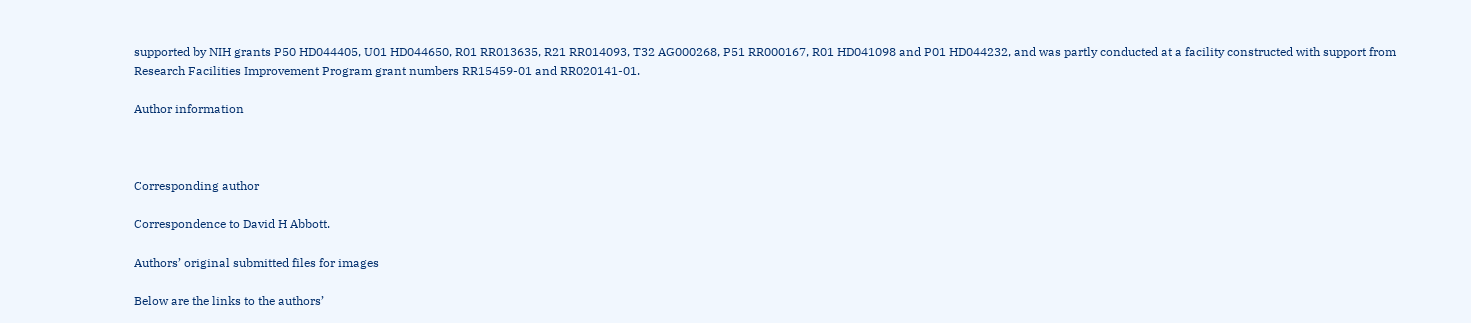supported by NIH grants P50 HD044405, U01 HD044650, R01 RR013635, R21 RR014093, T32 AG000268, P51 RR000167, R01 HD041098 and P01 HD044232, and was partly conducted at a facility constructed with support from Research Facilities Improvement Program grant numbers RR15459-01 and RR020141-01.

Author information



Corresponding author

Correspondence to David H Abbott.

Authors’ original submitted files for images

Below are the links to the authors’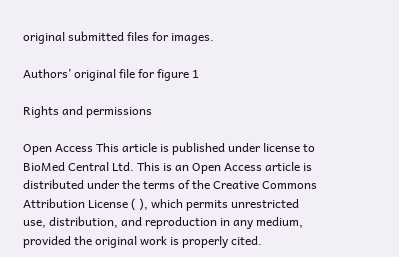original submitted files for images.

Authors’ original file for figure 1

Rights and permissions

Open Access This article is published under license to BioMed Central Ltd. This is an Open Access article is distributed under the terms of the Creative Commons Attribution License ( ), which permits unrestricted use, distribution, and reproduction in any medium, provided the original work is properly cited.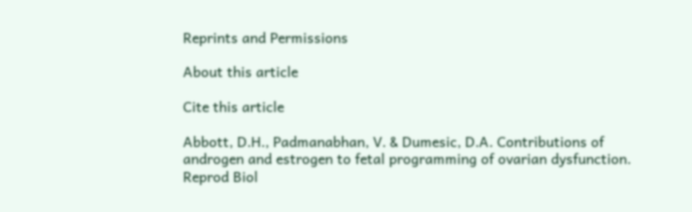Reprints and Permissions

About this article

Cite this article

Abbott, D.H., Padmanabhan, V. & Dumesic, D.A. Contributions of androgen and estrogen to fetal programming of ovarian dysfunction. Reprod Biol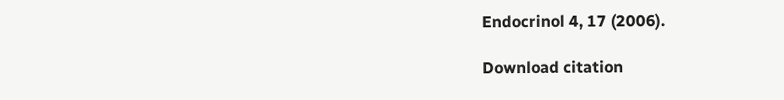Endocrinol 4, 17 (2006).

Download citation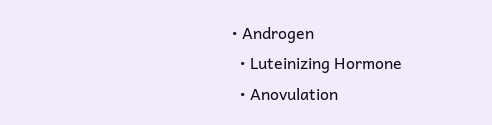• Androgen
  • Luteinizing Hormone
  • Anovulation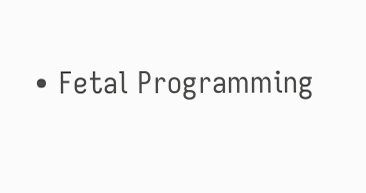• Fetal Programming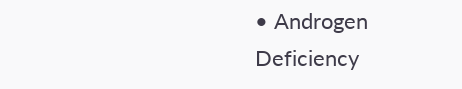• Androgen Deficiency